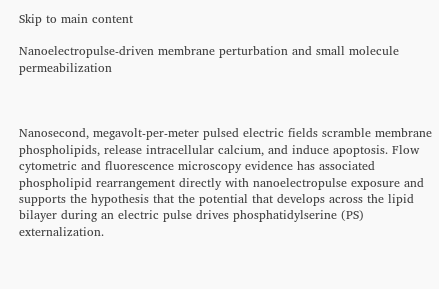Skip to main content

Nanoelectropulse-driven membrane perturbation and small molecule permeabilization



Nanosecond, megavolt-per-meter pulsed electric fields scramble membrane phospholipids, release intracellular calcium, and induce apoptosis. Flow cytometric and fluorescence microscopy evidence has associated phospholipid rearrangement directly with nanoelectropulse exposure and supports the hypothesis that the potential that develops across the lipid bilayer during an electric pulse drives phosphatidylserine (PS) externalization.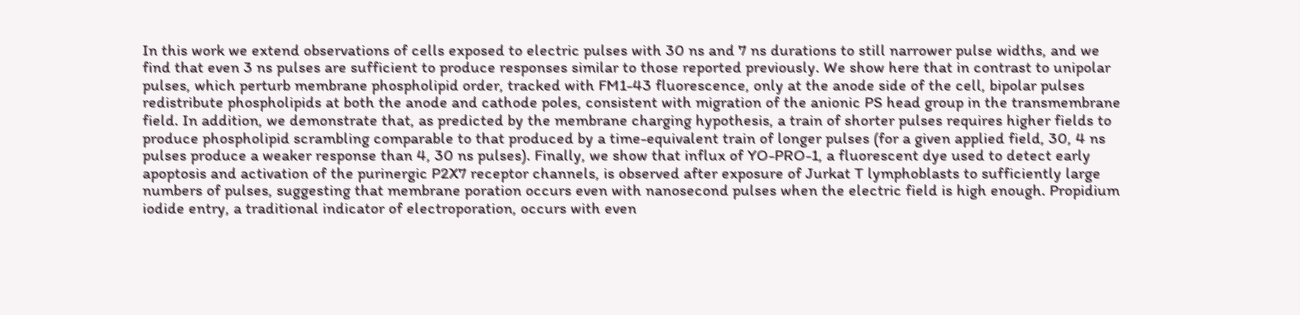In this work we extend observations of cells exposed to electric pulses with 30 ns and 7 ns durations to still narrower pulse widths, and we find that even 3 ns pulses are sufficient to produce responses similar to those reported previously. We show here that in contrast to unipolar pulses, which perturb membrane phospholipid order, tracked with FM1-43 fluorescence, only at the anode side of the cell, bipolar pulses redistribute phospholipids at both the anode and cathode poles, consistent with migration of the anionic PS head group in the transmembrane field. In addition, we demonstrate that, as predicted by the membrane charging hypothesis, a train of shorter pulses requires higher fields to produce phospholipid scrambling comparable to that produced by a time-equivalent train of longer pulses (for a given applied field, 30, 4 ns pulses produce a weaker response than 4, 30 ns pulses). Finally, we show that influx of YO-PRO-1, a fluorescent dye used to detect early apoptosis and activation of the purinergic P2X7 receptor channels, is observed after exposure of Jurkat T lymphoblasts to sufficiently large numbers of pulses, suggesting that membrane poration occurs even with nanosecond pulses when the electric field is high enough. Propidium iodide entry, a traditional indicator of electroporation, occurs with even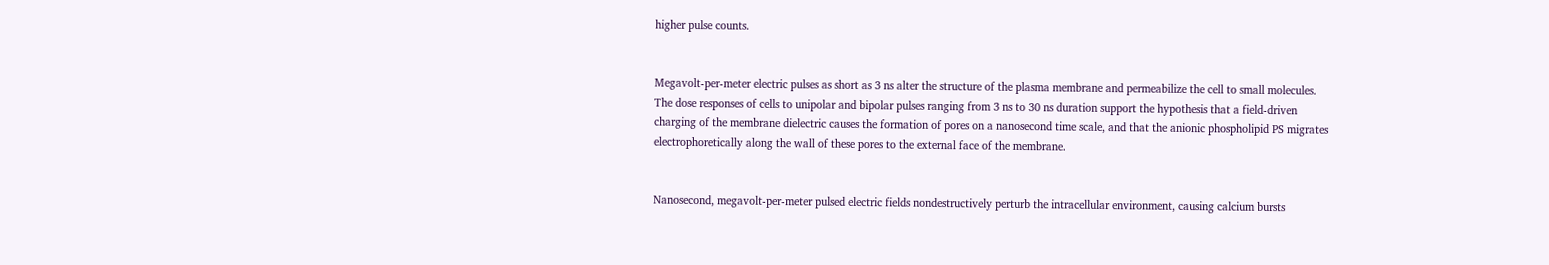higher pulse counts.


Megavolt-per-meter electric pulses as short as 3 ns alter the structure of the plasma membrane and permeabilize the cell to small molecules. The dose responses of cells to unipolar and bipolar pulses ranging from 3 ns to 30 ns duration support the hypothesis that a field-driven charging of the membrane dielectric causes the formation of pores on a nanosecond time scale, and that the anionic phospholipid PS migrates electrophoretically along the wall of these pores to the external face of the membrane.


Nanosecond, megavolt-per-meter pulsed electric fields nondestructively perturb the intracellular environment, causing calcium bursts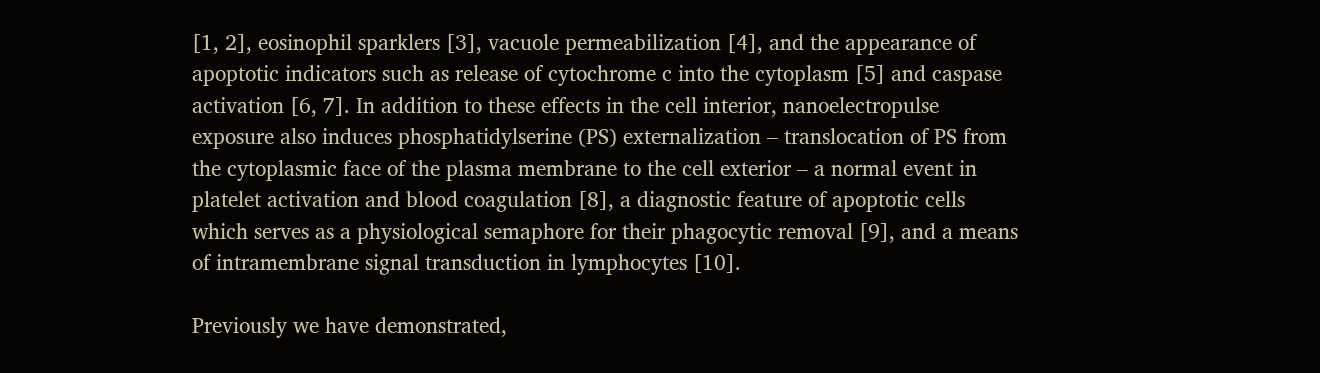[1, 2], eosinophil sparklers [3], vacuole permeabilization [4], and the appearance of apoptotic indicators such as release of cytochrome c into the cytoplasm [5] and caspase activation [6, 7]. In addition to these effects in the cell interior, nanoelectropulse exposure also induces phosphatidylserine (PS) externalization – translocation of PS from the cytoplasmic face of the plasma membrane to the cell exterior – a normal event in platelet activation and blood coagulation [8], a diagnostic feature of apoptotic cells which serves as a physiological semaphore for their phagocytic removal [9], and a means of intramembrane signal transduction in lymphocytes [10].

Previously we have demonstrated,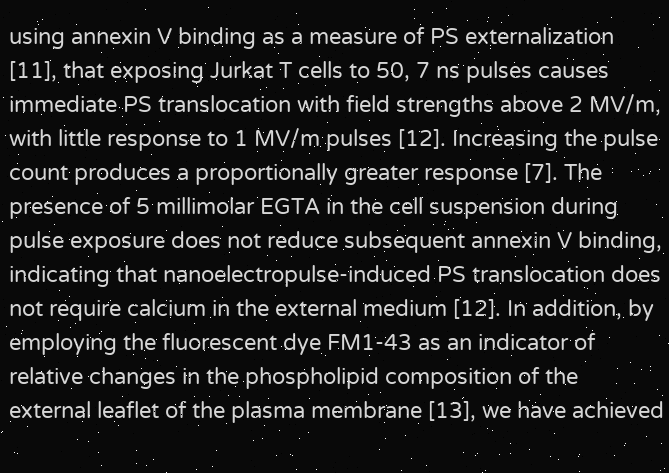using annexin V binding as a measure of PS externalization [11], that exposing Jurkat T cells to 50, 7 ns pulses causes immediate PS translocation with field strengths above 2 MV/m, with little response to 1 MV/m pulses [12]. Increasing the pulse count produces a proportionally greater response [7]. The presence of 5 millimolar EGTA in the cell suspension during pulse exposure does not reduce subsequent annexin V binding, indicating that nanoelectropulse-induced PS translocation does not require calcium in the external medium [12]. In addition, by employing the fluorescent dye FM1-43 as an indicator of relative changes in the phospholipid composition of the external leaflet of the plasma membrane [13], we have achieved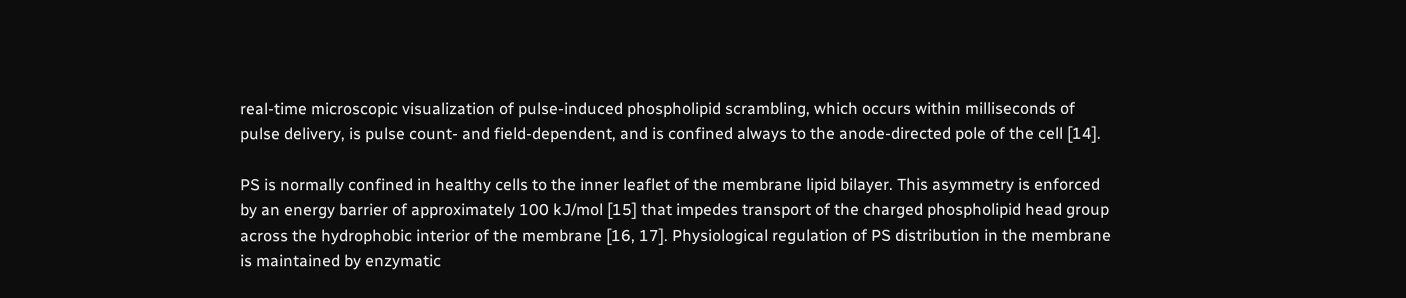real-time microscopic visualization of pulse-induced phospholipid scrambling, which occurs within milliseconds of pulse delivery, is pulse count- and field-dependent, and is confined always to the anode-directed pole of the cell [14].

PS is normally confined in healthy cells to the inner leaflet of the membrane lipid bilayer. This asymmetry is enforced by an energy barrier of approximately 100 kJ/mol [15] that impedes transport of the charged phospholipid head group across the hydrophobic interior of the membrane [16, 17]. Physiological regulation of PS distribution in the membrane is maintained by enzymatic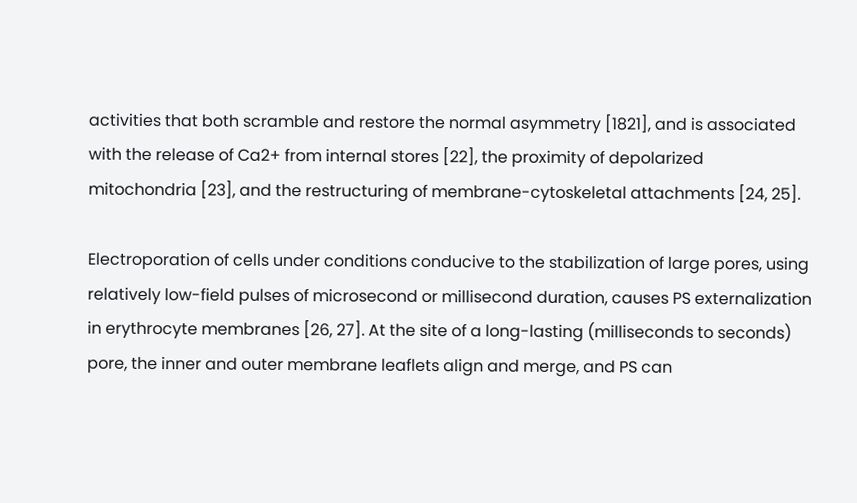activities that both scramble and restore the normal asymmetry [1821], and is associated with the release of Ca2+ from internal stores [22], the proximity of depolarized mitochondria [23], and the restructuring of membrane-cytoskeletal attachments [24, 25].

Electroporation of cells under conditions conducive to the stabilization of large pores, using relatively low-field pulses of microsecond or millisecond duration, causes PS externalization in erythrocyte membranes [26, 27]. At the site of a long-lasting (milliseconds to seconds) pore, the inner and outer membrane leaflets align and merge, and PS can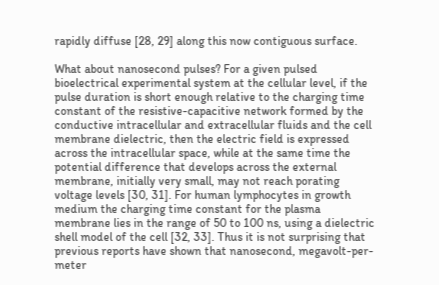rapidly diffuse [28, 29] along this now contiguous surface.

What about nanosecond pulses? For a given pulsed bioelectrical experimental system at the cellular level, if the pulse duration is short enough relative to the charging time constant of the resistive-capacitive network formed by the conductive intracellular and extracellular fluids and the cell membrane dielectric, then the electric field is expressed across the intracellular space, while at the same time the potential difference that develops across the external membrane, initially very small, may not reach porating voltage levels [30, 31]. For human lymphocytes in growth medium the charging time constant for the plasma membrane lies in the range of 50 to 100 ns, using a dielectric shell model of the cell [32, 33]. Thus it is not surprising that previous reports have shown that nanosecond, megavolt-per-meter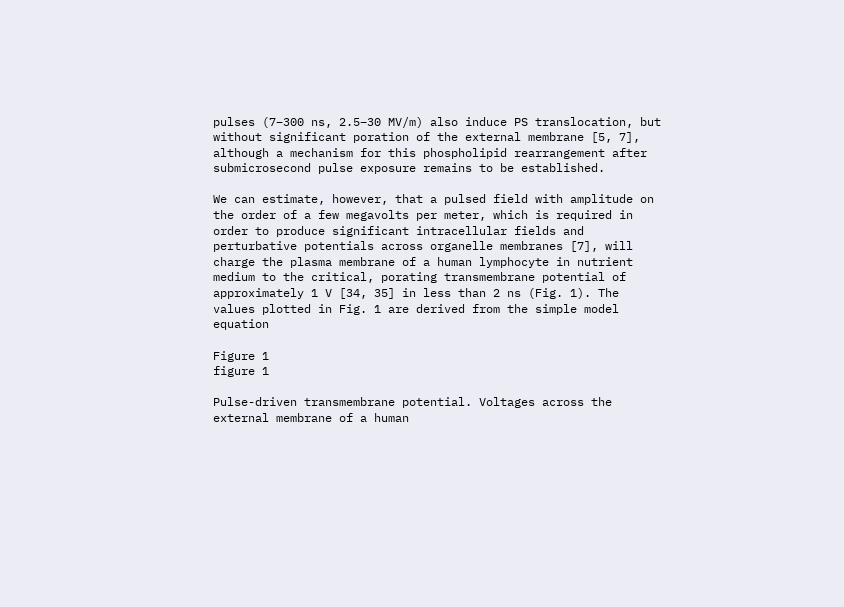pulses (7–300 ns, 2.5–30 MV/m) also induce PS translocation, but without significant poration of the external membrane [5, 7], although a mechanism for this phospholipid rearrangement after submicrosecond pulse exposure remains to be established.

We can estimate, however, that a pulsed field with amplitude on the order of a few megavolts per meter, which is required in order to produce significant intracellular fields and perturbative potentials across organelle membranes [7], will charge the plasma membrane of a human lymphocyte in nutrient medium to the critical, porating transmembrane potential of approximately 1 V [34, 35] in less than 2 ns (Fig. 1). The values plotted in Fig. 1 are derived from the simple model equation

Figure 1
figure 1

Pulse-driven transmembrane potential. Voltages across the external membrane of a human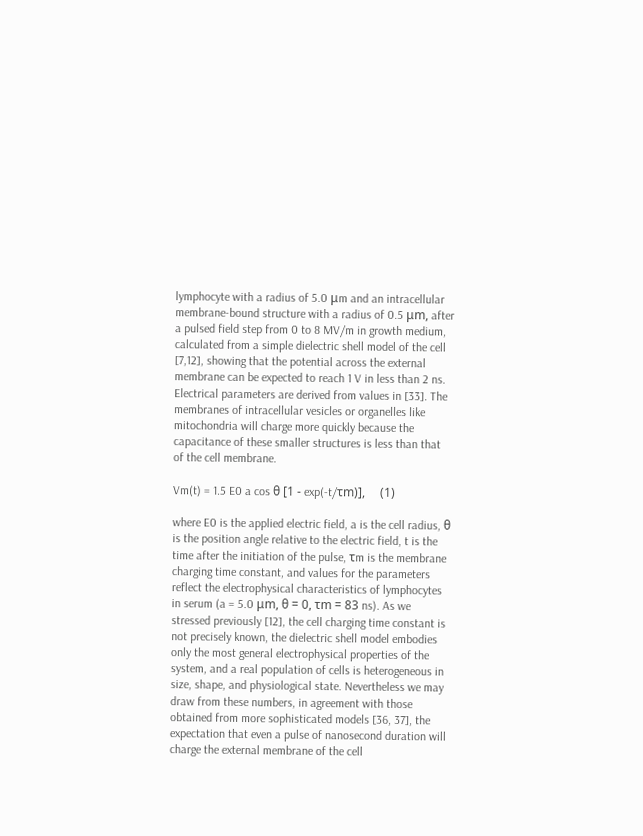lymphocyte with a radius of 5.0 μm and an intracellular membrane-bound structure with a radius of 0.5 μm, after a pulsed field step from 0 to 8 MV/m in growth medium, calculated from a simple dielectric shell model of the cell [7,12], showing that the potential across the external membrane can be expected to reach 1 V in less than 2 ns. Electrical parameters are derived from values in [33]. The membranes of intracellular vesicles or organelles like mitochondria will charge more quickly because the capacitance of these smaller structures is less than that of the cell membrane.

Vm(t) = 1.5 E0 a cos θ [1 - exp(-t/τm)],     (1)

where E0 is the applied electric field, a is the cell radius, θ is the position angle relative to the electric field, t is the time after the initiation of the pulse, τm is the membrane charging time constant, and values for the parameters reflect the electrophysical characteristics of lymphocytes in serum (a = 5.0 μm, θ = 0, τm = 83 ns). As we stressed previously [12], the cell charging time constant is not precisely known, the dielectric shell model embodies only the most general electrophysical properties of the system, and a real population of cells is heterogeneous in size, shape, and physiological state. Nevertheless we may draw from these numbers, in agreement with those obtained from more sophisticated models [36, 37], the expectation that even a pulse of nanosecond duration will charge the external membrane of the cell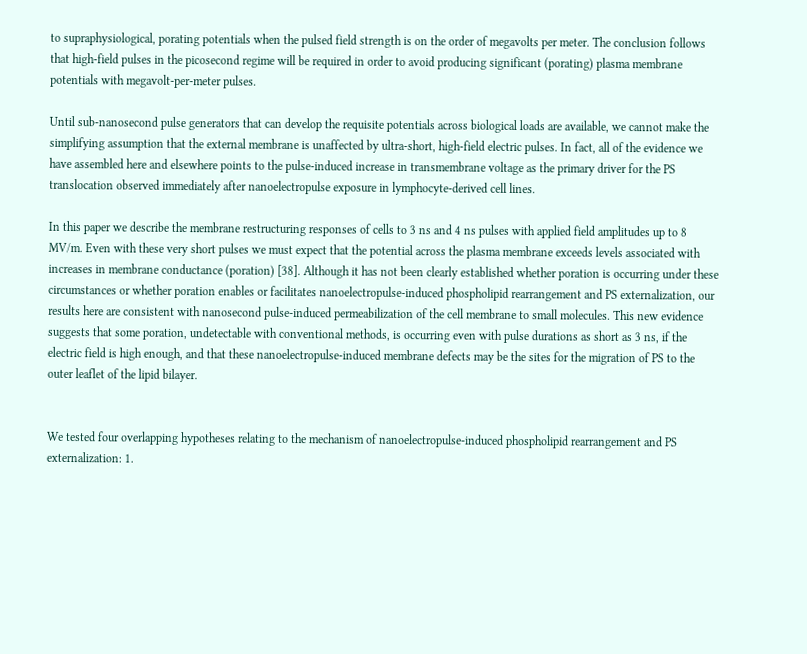to supraphysiological, porating potentials when the pulsed field strength is on the order of megavolts per meter. The conclusion follows that high-field pulses in the picosecond regime will be required in order to avoid producing significant (porating) plasma membrane potentials with megavolt-per-meter pulses.

Until sub-nanosecond pulse generators that can develop the requisite potentials across biological loads are available, we cannot make the simplifying assumption that the external membrane is unaffected by ultra-short, high-field electric pulses. In fact, all of the evidence we have assembled here and elsewhere points to the pulse-induced increase in transmembrane voltage as the primary driver for the PS translocation observed immediately after nanoelectropulse exposure in lymphocyte-derived cell lines.

In this paper we describe the membrane restructuring responses of cells to 3 ns and 4 ns pulses with applied field amplitudes up to 8 MV/m. Even with these very short pulses we must expect that the potential across the plasma membrane exceeds levels associated with increases in membrane conductance (poration) [38]. Although it has not been clearly established whether poration is occurring under these circumstances or whether poration enables or facilitates nanoelectropulse-induced phospholipid rearrangement and PS externalization, our results here are consistent with nanosecond pulse-induced permeabilization of the cell membrane to small molecules. This new evidence suggests that some poration, undetectable with conventional methods, is occurring even with pulse durations as short as 3 ns, if the electric field is high enough, and that these nanoelectropulse-induced membrane defects may be the sites for the migration of PS to the outer leaflet of the lipid bilayer.


We tested four overlapping hypotheses relating to the mechanism of nanoelectropulse-induced phospholipid rearrangement and PS externalization: 1.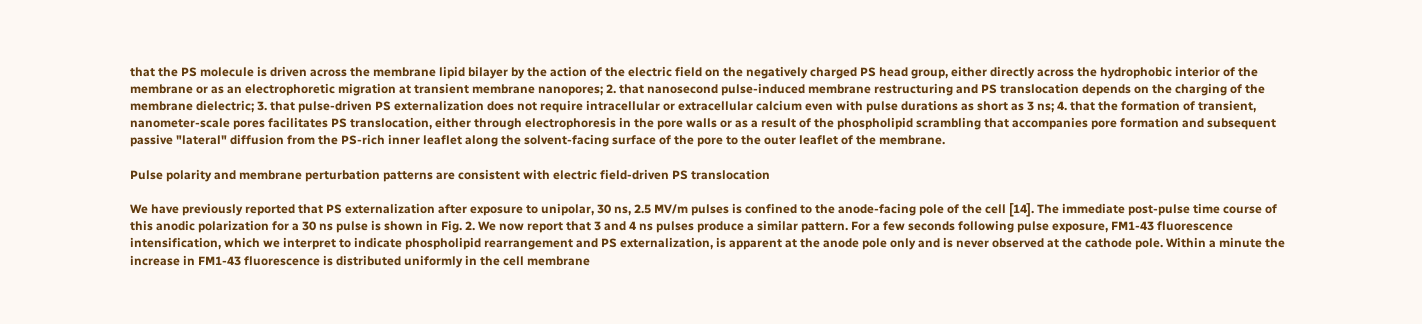that the PS molecule is driven across the membrane lipid bilayer by the action of the electric field on the negatively charged PS head group, either directly across the hydrophobic interior of the membrane or as an electrophoretic migration at transient membrane nanopores; 2. that nanosecond pulse-induced membrane restructuring and PS translocation depends on the charging of the membrane dielectric; 3. that pulse-driven PS externalization does not require intracellular or extracellular calcium even with pulse durations as short as 3 ns; 4. that the formation of transient, nanometer-scale pores facilitates PS translocation, either through electrophoresis in the pore walls or as a result of the phospholipid scrambling that accompanies pore formation and subsequent passive "lateral" diffusion from the PS-rich inner leaflet along the solvent-facing surface of the pore to the outer leaflet of the membrane.

Pulse polarity and membrane perturbation patterns are consistent with electric field-driven PS translocation

We have previously reported that PS externalization after exposure to unipolar, 30 ns, 2.5 MV/m pulses is confined to the anode-facing pole of the cell [14]. The immediate post-pulse time course of this anodic polarization for a 30 ns pulse is shown in Fig. 2. We now report that 3 and 4 ns pulses produce a similar pattern. For a few seconds following pulse exposure, FM1-43 fluorescence intensification, which we interpret to indicate phospholipid rearrangement and PS externalization, is apparent at the anode pole only and is never observed at the cathode pole. Within a minute the increase in FM1-43 fluorescence is distributed uniformly in the cell membrane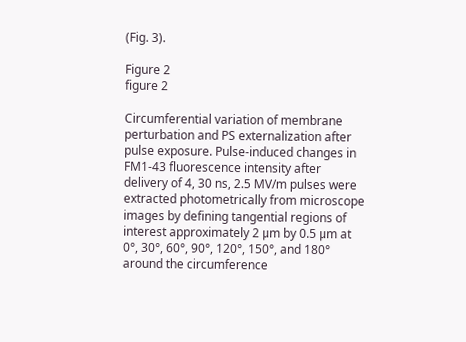(Fig. 3).

Figure 2
figure 2

Circumferential variation of membrane perturbation and PS externalization after pulse exposure. Pulse-induced changes in FM1-43 fluorescence intensity after delivery of 4, 30 ns, 2.5 MV/m pulses were extracted photometrically from microscope images by defining tangential regions of interest approximately 2 μm by 0.5 μm at 0°, 30°, 60°, 90°, 120°, 150°, and 180° around the circumference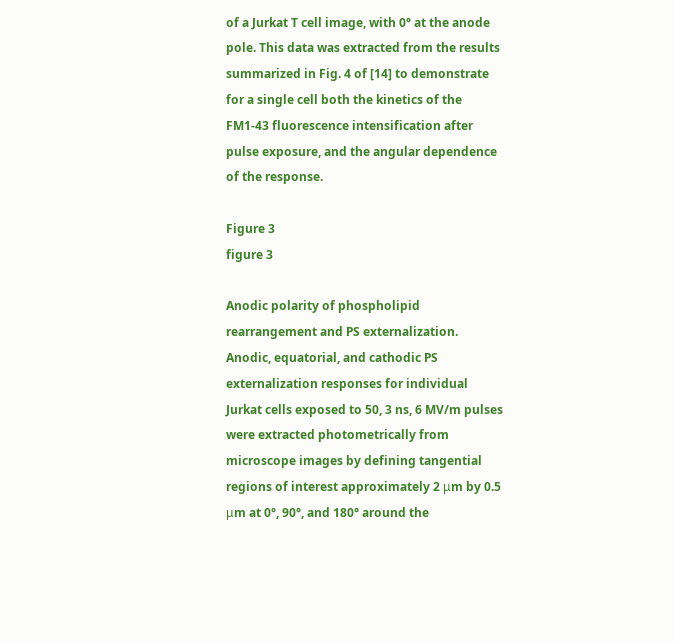of a Jurkat T cell image, with 0° at the anode pole. This data was extracted from the results summarized in Fig. 4 of [14] to demonstrate for a single cell both the kinetics of the FM1-43 fluorescence intensification after pulse exposure, and the angular dependence of the response.

Figure 3
figure 3

Anodic polarity of phospholipid rearrangement and PS externalization. Anodic, equatorial, and cathodic PS externalization responses for individual Jurkat cells exposed to 50, 3 ns, 6 MV/m pulses were extracted photometrically from microscope images by defining tangential regions of interest approximately 2 μm by 0.5 μm at 0°, 90°, and 180° around the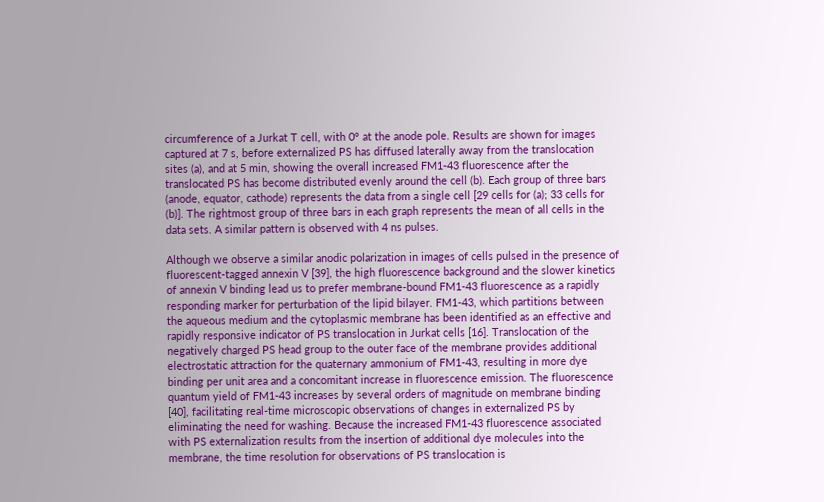circumference of a Jurkat T cell, with 0° at the anode pole. Results are shown for images captured at 7 s, before externalized PS has diffused laterally away from the translocation sites (a), and at 5 min, showing the overall increased FM1-43 fluorescence after the translocated PS has become distributed evenly around the cell (b). Each group of three bars (anode, equator, cathode) represents the data from a single cell [29 cells for (a); 33 cells for (b)]. The rightmost group of three bars in each graph represents the mean of all cells in the data sets. A similar pattern is observed with 4 ns pulses.

Although we observe a similar anodic polarization in images of cells pulsed in the presence of fluorescent-tagged annexin V [39], the high fluorescence background and the slower kinetics of annexin V binding lead us to prefer membrane-bound FM1-43 fluorescence as a rapidly responding marker for perturbation of the lipid bilayer. FM1-43, which partitions between the aqueous medium and the cytoplasmic membrane has been identified as an effective and rapidly responsive indicator of PS translocation in Jurkat cells [16]. Translocation of the negatively charged PS head group to the outer face of the membrane provides additional electrostatic attraction for the quaternary ammonium of FM1-43, resulting in more dye binding per unit area and a concomitant increase in fluorescence emission. The fluorescence quantum yield of FM1-43 increases by several orders of magnitude on membrane binding [40], facilitating real-time microscopic observations of changes in externalized PS by eliminating the need for washing. Because the increased FM1-43 fluorescence associated with PS externalization results from the insertion of additional dye molecules into the membrane, the time resolution for observations of PS translocation is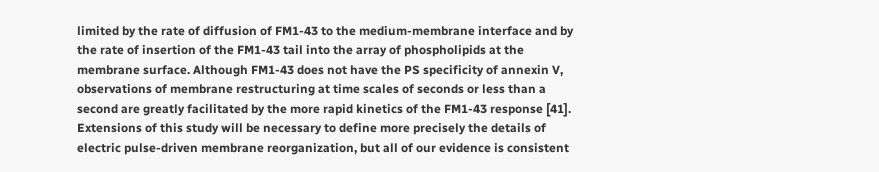limited by the rate of diffusion of FM1-43 to the medium-membrane interface and by the rate of insertion of the FM1-43 tail into the array of phospholipids at the membrane surface. Although FM1-43 does not have the PS specificity of annexin V, observations of membrane restructuring at time scales of seconds or less than a second are greatly facilitated by the more rapid kinetics of the FM1-43 response [41]. Extensions of this study will be necessary to define more precisely the details of electric pulse-driven membrane reorganization, but all of our evidence is consistent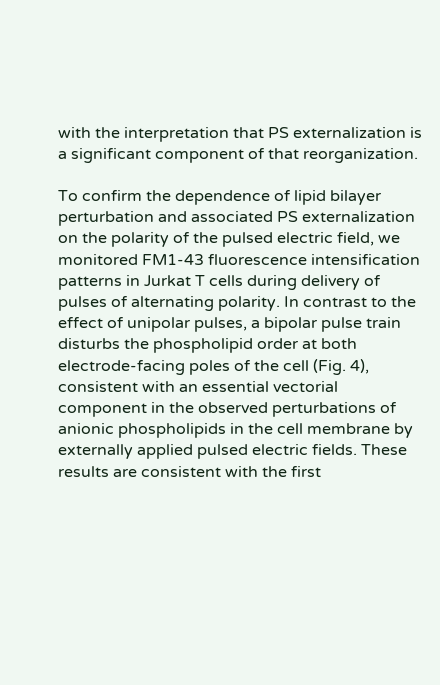with the interpretation that PS externalization is a significant component of that reorganization.

To confirm the dependence of lipid bilayer perturbation and associated PS externalization on the polarity of the pulsed electric field, we monitored FM1-43 fluorescence intensification patterns in Jurkat T cells during delivery of pulses of alternating polarity. In contrast to the effect of unipolar pulses, a bipolar pulse train disturbs the phospholipid order at both electrode-facing poles of the cell (Fig. 4), consistent with an essential vectorial component in the observed perturbations of anionic phospholipids in the cell membrane by externally applied pulsed electric fields. These results are consistent with the first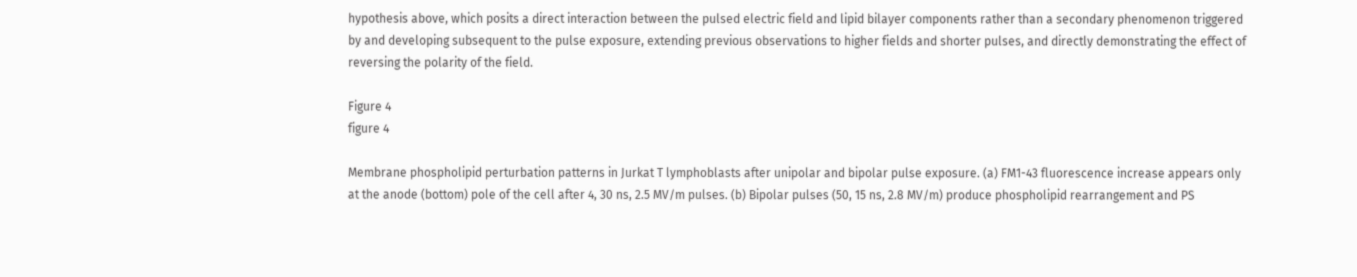hypothesis above, which posits a direct interaction between the pulsed electric field and lipid bilayer components rather than a secondary phenomenon triggered by and developing subsequent to the pulse exposure, extending previous observations to higher fields and shorter pulses, and directly demonstrating the effect of reversing the polarity of the field.

Figure 4
figure 4

Membrane phospholipid perturbation patterns in Jurkat T lymphoblasts after unipolar and bipolar pulse exposure. (a) FM1-43 fluorescence increase appears only at the anode (bottom) pole of the cell after 4, 30 ns, 2.5 MV/m pulses. (b) Bipolar pulses (50, 15 ns, 2.8 MV/m) produce phospholipid rearrangement and PS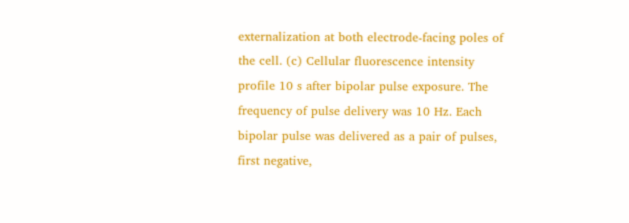externalization at both electrode-facing poles of the cell. (c) Cellular fluorescence intensity profile 10 s after bipolar pulse exposure. The frequency of pulse delivery was 10 Hz. Each bipolar pulse was delivered as a pair of pulses, first negative,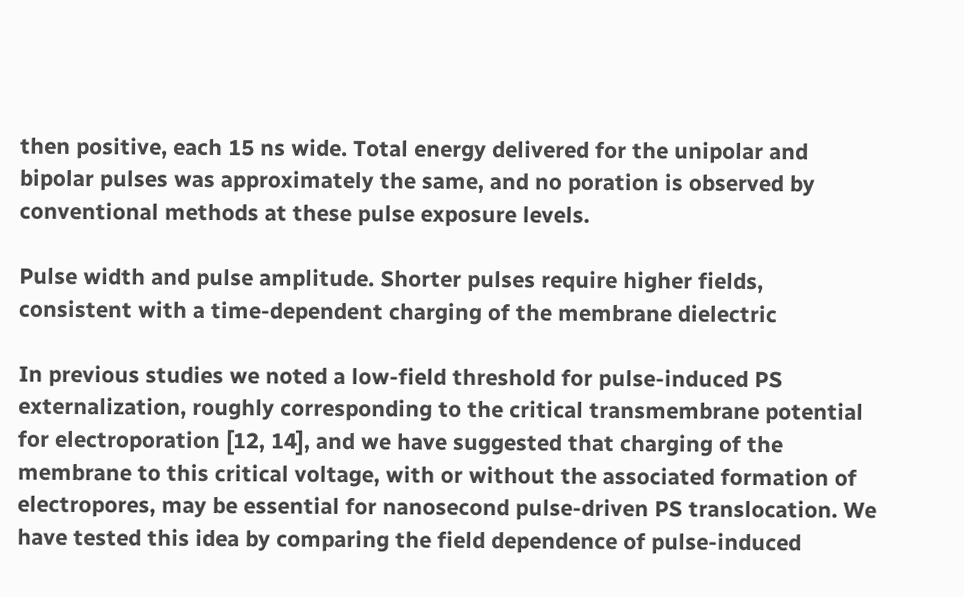then positive, each 15 ns wide. Total energy delivered for the unipolar and bipolar pulses was approximately the same, and no poration is observed by conventional methods at these pulse exposure levels.

Pulse width and pulse amplitude. Shorter pulses require higher fields, consistent with a time-dependent charging of the membrane dielectric

In previous studies we noted a low-field threshold for pulse-induced PS externalization, roughly corresponding to the critical transmembrane potential for electroporation [12, 14], and we have suggested that charging of the membrane to this critical voltage, with or without the associated formation of electropores, may be essential for nanosecond pulse-driven PS translocation. We have tested this idea by comparing the field dependence of pulse-induced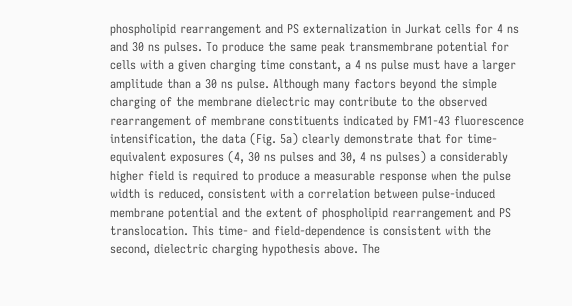phospholipid rearrangement and PS externalization in Jurkat cells for 4 ns and 30 ns pulses. To produce the same peak transmembrane potential for cells with a given charging time constant, a 4 ns pulse must have a larger amplitude than a 30 ns pulse. Although many factors beyond the simple charging of the membrane dielectric may contribute to the observed rearrangement of membrane constituents indicated by FM1-43 fluorescence intensification, the data (Fig. 5a) clearly demonstrate that for time-equivalent exposures (4, 30 ns pulses and 30, 4 ns pulses) a considerably higher field is required to produce a measurable response when the pulse width is reduced, consistent with a correlation between pulse-induced membrane potential and the extent of phospholipid rearrangement and PS translocation. This time- and field-dependence is consistent with the second, dielectric charging hypothesis above. The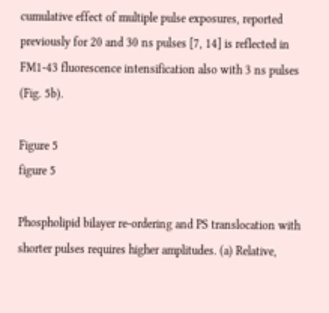cumulative effect of multiple pulse exposures, reported previously for 20 and 30 ns pulses [7, 14] is reflected in FM1-43 fluorescence intensification also with 3 ns pulses (Fig. 5b).

Figure 5
figure 5

Phospholipid bilayer re-ordering and PS translocation with shorter pulses requires higher amplitudes. (a) Relative,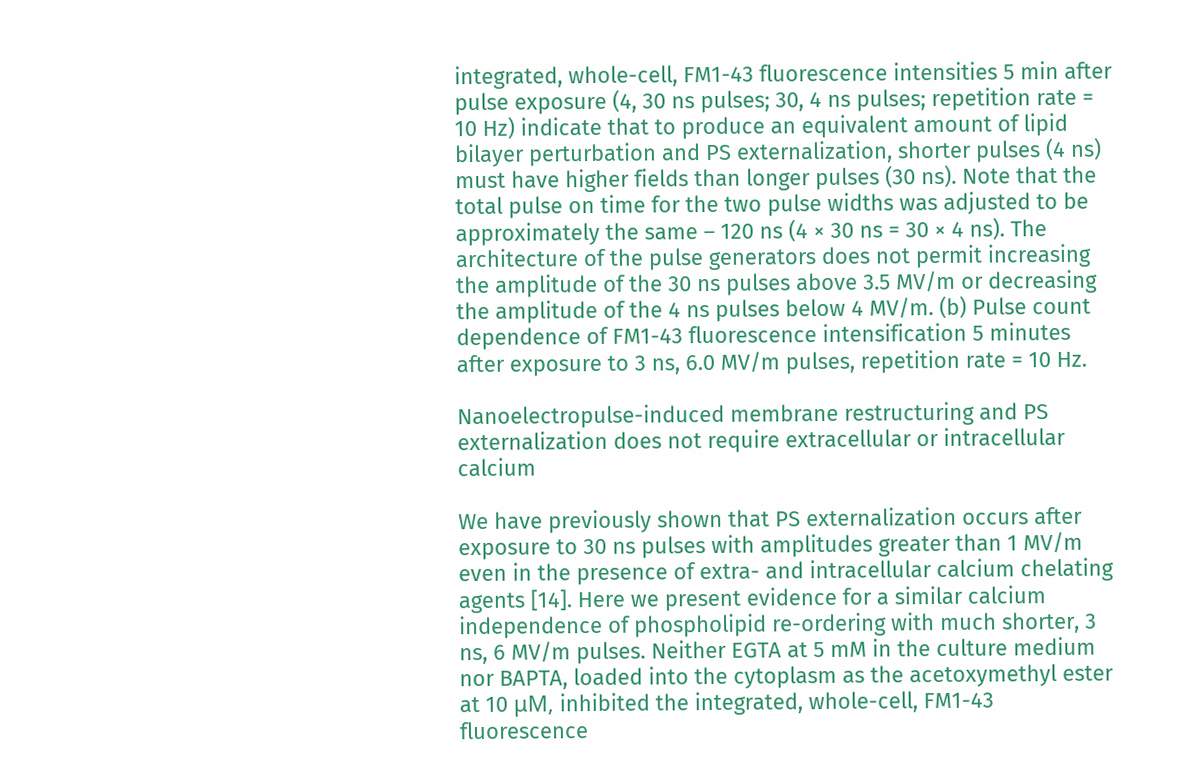integrated, whole-cell, FM1-43 fluorescence intensities 5 min after pulse exposure (4, 30 ns pulses; 30, 4 ns pulses; repetition rate = 10 Hz) indicate that to produce an equivalent amount of lipid bilayer perturbation and PS externalization, shorter pulses (4 ns) must have higher fields than longer pulses (30 ns). Note that the total pulse on time for the two pulse widths was adjusted to be approximately the same – 120 ns (4 × 30 ns = 30 × 4 ns). The architecture of the pulse generators does not permit increasing the amplitude of the 30 ns pulses above 3.5 MV/m or decreasing the amplitude of the 4 ns pulses below 4 MV/m. (b) Pulse count dependence of FM1-43 fluorescence intensification 5 minutes after exposure to 3 ns, 6.0 MV/m pulses, repetition rate = 10 Hz.

Nanoelectropulse-induced membrane restructuring and PS externalization does not require extracellular or intracellular calcium

We have previously shown that PS externalization occurs after exposure to 30 ns pulses with amplitudes greater than 1 MV/m even in the presence of extra- and intracellular calcium chelating agents [14]. Here we present evidence for a similar calcium independence of phospholipid re-ordering with much shorter, 3 ns, 6 MV/m pulses. Neither EGTA at 5 mM in the culture medium nor BAPTA, loaded into the cytoplasm as the acetoxymethyl ester at 10 μM, inhibited the integrated, whole-cell, FM1-43 fluorescence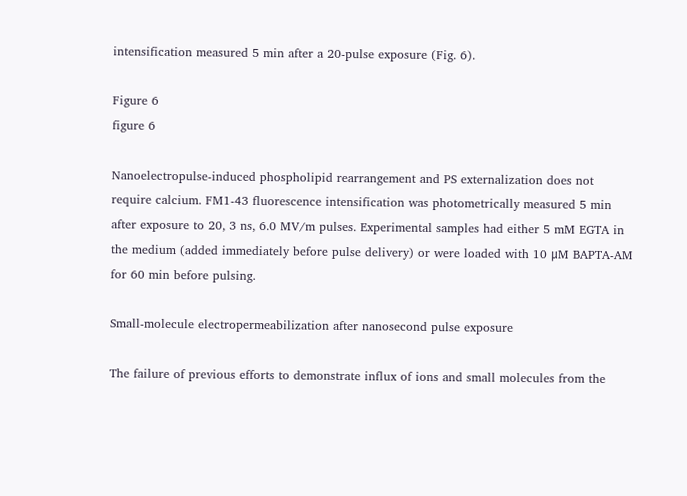intensification measured 5 min after a 20-pulse exposure (Fig. 6).

Figure 6
figure 6

Nanoelectropulse-induced phospholipid rearrangement and PS externalization does not require calcium. FM1-43 fluorescence intensification was photometrically measured 5 min after exposure to 20, 3 ns, 6.0 MV/m pulses. Experimental samples had either 5 mM EGTA in the medium (added immediately before pulse delivery) or were loaded with 10 μM BAPTA-AM for 60 min before pulsing.

Small-molecule electropermeabilization after nanosecond pulse exposure

The failure of previous efforts to demonstrate influx of ions and small molecules from the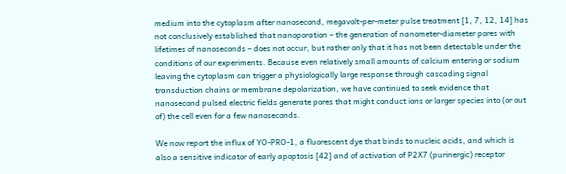medium into the cytoplasm after nanosecond, megavolt-per-meter pulse treatment [1, 7, 12, 14] has not conclusively established that nanoporation – the generation of nanometer-diameter pores with lifetimes of nanoseconds – does not occur, but rather only that it has not been detectable under the conditions of our experiments. Because even relatively small amounts of calcium entering or sodium leaving the cytoplasm can trigger a physiologically large response through cascading signal transduction chains or membrane depolarization, we have continued to seek evidence that nanosecond pulsed electric fields generate pores that might conduct ions or larger species into (or out of) the cell even for a few nanoseconds.

We now report the influx of YO-PRO-1, a fluorescent dye that binds to nucleic acids, and which is also a sensitive indicator of early apoptosis [42] and of activation of P2X7 (purinergic) receptor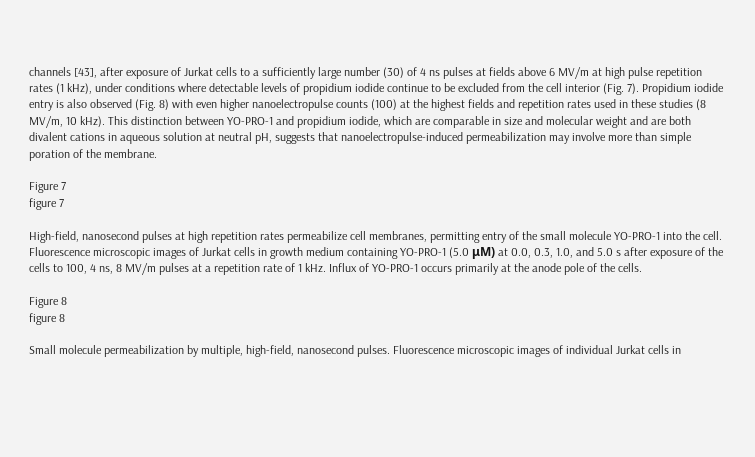channels [43], after exposure of Jurkat cells to a sufficiently large number (30) of 4 ns pulses at fields above 6 MV/m at high pulse repetition rates (1 kHz), under conditions where detectable levels of propidium iodide continue to be excluded from the cell interior (Fig. 7). Propidium iodide entry is also observed (Fig. 8) with even higher nanoelectropulse counts (100) at the highest fields and repetition rates used in these studies (8 MV/m, 10 kHz). This distinction between YO-PRO-1 and propidium iodide, which are comparable in size and molecular weight and are both divalent cations in aqueous solution at neutral pH, suggests that nanoelectropulse-induced permeabilization may involve more than simple poration of the membrane.

Figure 7
figure 7

High-field, nanosecond pulses at high repetition rates permeabilize cell membranes, permitting entry of the small molecule YO-PRO-1 into the cell. Fluorescence microscopic images of Jurkat cells in growth medium containing YO-PRO-1 (5.0 μM) at 0.0, 0.3, 1.0, and 5.0 s after exposure of the cells to 100, 4 ns, 8 MV/m pulses at a repetition rate of 1 kHz. Influx of YO-PRO-1 occurs primarily at the anode pole of the cells.

Figure 8
figure 8

Small molecule permeabilization by multiple, high-field, nanosecond pulses. Fluorescence microscopic images of individual Jurkat cells in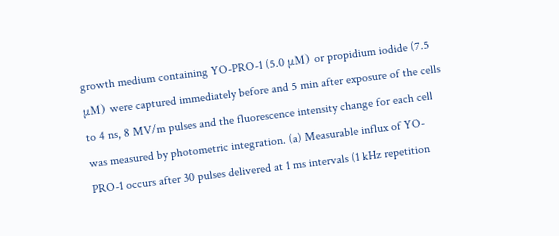growth medium containing YO-PRO-1 (5.0 μM) or propidium iodide (7.5 μM) were captured immediately before and 5 min after exposure of the cells to 4 ns, 8 MV/m pulses and the fluorescence intensity change for each cell was measured by photometric integration. (a) Measurable influx of YO-PRO-1 occurs after 30 pulses delivered at 1 ms intervals (1 kHz repetition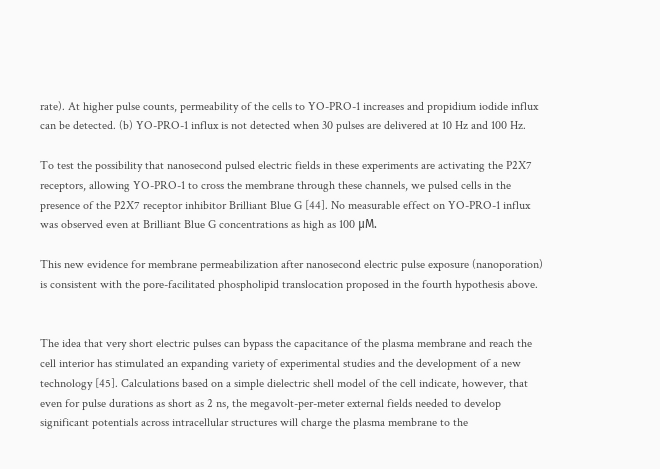rate). At higher pulse counts, permeability of the cells to YO-PRO-1 increases and propidium iodide influx can be detected. (b) YO-PRO-1 influx is not detected when 30 pulses are delivered at 10 Hz and 100 Hz.

To test the possibility that nanosecond pulsed electric fields in these experiments are activating the P2X7 receptors, allowing YO-PRO-1 to cross the membrane through these channels, we pulsed cells in the presence of the P2X7 receptor inhibitor Brilliant Blue G [44]. No measurable effect on YO-PRO-1 influx was observed even at Brilliant Blue G concentrations as high as 100 μM.

This new evidence for membrane permeabilization after nanosecond electric pulse exposure (nanoporation) is consistent with the pore-facilitated phospholipid translocation proposed in the fourth hypothesis above.


The idea that very short electric pulses can bypass the capacitance of the plasma membrane and reach the cell interior has stimulated an expanding variety of experimental studies and the development of a new technology [45]. Calculations based on a simple dielectric shell model of the cell indicate, however, that even for pulse durations as short as 2 ns, the megavolt-per-meter external fields needed to develop significant potentials across intracellular structures will charge the plasma membrane to the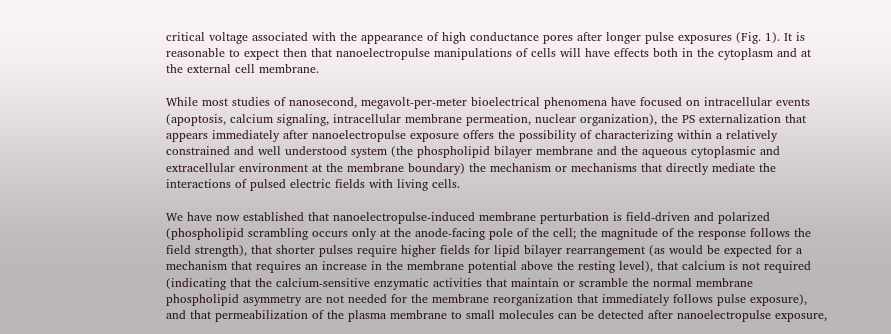critical voltage associated with the appearance of high conductance pores after longer pulse exposures (Fig. 1). It is reasonable to expect then that nanoelectropulse manipulations of cells will have effects both in the cytoplasm and at the external cell membrane.

While most studies of nanosecond, megavolt-per-meter bioelectrical phenomena have focused on intracellular events (apoptosis, calcium signaling, intracellular membrane permeation, nuclear organization), the PS externalization that appears immediately after nanoelectropulse exposure offers the possibility of characterizing within a relatively constrained and well understood system (the phospholipid bilayer membrane and the aqueous cytoplasmic and extracellular environment at the membrane boundary) the mechanism or mechanisms that directly mediate the interactions of pulsed electric fields with living cells.

We have now established that nanoelectropulse-induced membrane perturbation is field-driven and polarized (phospholipid scrambling occurs only at the anode-facing pole of the cell; the magnitude of the response follows the field strength), that shorter pulses require higher fields for lipid bilayer rearrangement (as would be expected for a mechanism that requires an increase in the membrane potential above the resting level), that calcium is not required (indicating that the calcium-sensitive enzymatic activities that maintain or scramble the normal membrane phospholipid asymmetry are not needed for the membrane reorganization that immediately follows pulse exposure), and that permeabilization of the plasma membrane to small molecules can be detected after nanoelectropulse exposure,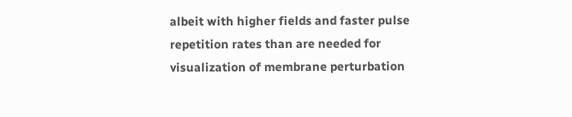albeit with higher fields and faster pulse repetition rates than are needed for visualization of membrane perturbation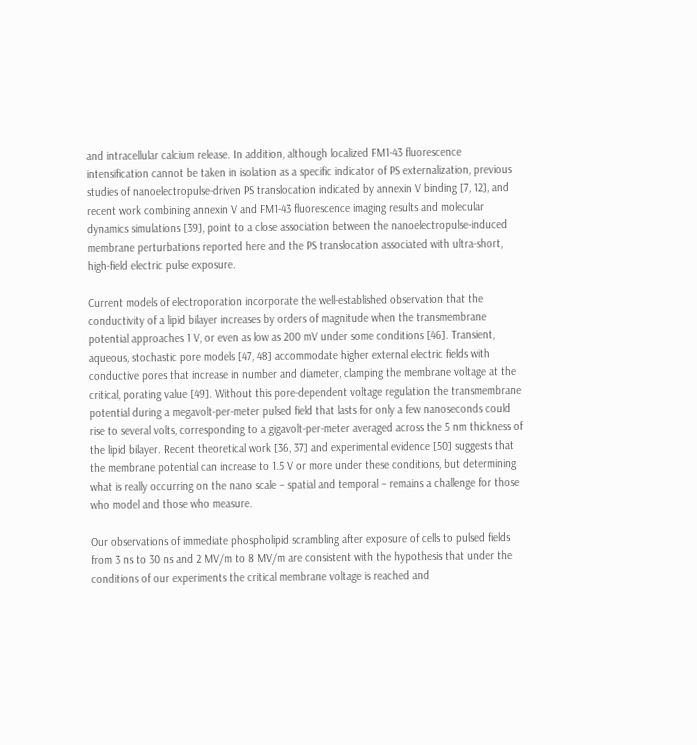and intracellular calcium release. In addition, although localized FM1-43 fluorescence intensification cannot be taken in isolation as a specific indicator of PS externalization, previous studies of nanoelectropulse-driven PS translocation indicated by annexin V binding [7, 12], and recent work combining annexin V and FM1-43 fluorescence imaging results and molecular dynamics simulations [39], point to a close association between the nanoelectropulse-induced membrane perturbations reported here and the PS translocation associated with ultra-short, high-field electric pulse exposure.

Current models of electroporation incorporate the well-established observation that the conductivity of a lipid bilayer increases by orders of magnitude when the transmembrane potential approaches 1 V, or even as low as 200 mV under some conditions [46]. Transient, aqueous, stochastic pore models [47, 48] accommodate higher external electric fields with conductive pores that increase in number and diameter, clamping the membrane voltage at the critical, porating value [49]. Without this pore-dependent voltage regulation the transmembrane potential during a megavolt-per-meter pulsed field that lasts for only a few nanoseconds could rise to several volts, corresponding to a gigavolt-per-meter averaged across the 5 nm thickness of the lipid bilayer. Recent theoretical work [36, 37] and experimental evidence [50] suggests that the membrane potential can increase to 1.5 V or more under these conditions, but determining what is really occurring on the nano scale – spatial and temporal – remains a challenge for those who model and those who measure.

Our observations of immediate phospholipid scrambling after exposure of cells to pulsed fields from 3 ns to 30 ns and 2 MV/m to 8 MV/m are consistent with the hypothesis that under the conditions of our experiments the critical membrane voltage is reached and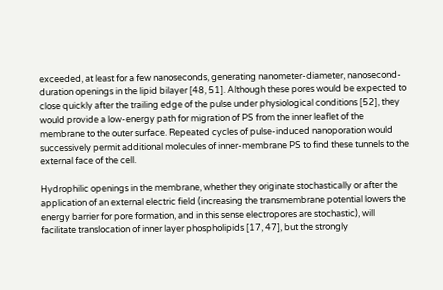exceeded, at least for a few nanoseconds, generating nanometer-diameter, nanosecond-duration openings in the lipid bilayer [48, 51]. Although these pores would be expected to close quickly after the trailing edge of the pulse under physiological conditions [52], they would provide a low-energy path for migration of PS from the inner leaflet of the membrane to the outer surface. Repeated cycles of pulse-induced nanoporation would successively permit additional molecules of inner-membrane PS to find these tunnels to the external face of the cell.

Hydrophilic openings in the membrane, whether they originate stochastically or after the application of an external electric field (increasing the transmembrane potential lowers the energy barrier for pore formation, and in this sense electropores are stochastic), will facilitate translocation of inner layer phospholipids [17, 47], but the strongly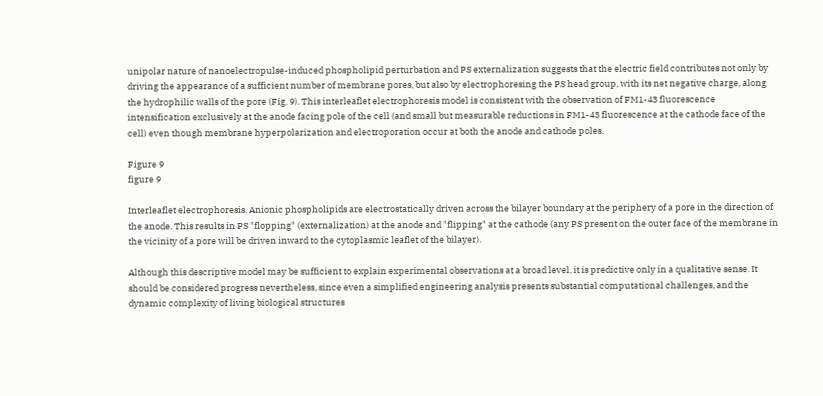unipolar nature of nanoelectropulse-induced phospholipid perturbation and PS externalization suggests that the electric field contributes not only by driving the appearance of a sufficient number of membrane pores, but also by electrophoresing the PS head group, with its net negative charge, along the hydrophilic walls of the pore (Fig. 9). This interleaflet electrophoresis model is consistent with the observation of FM1-43 fluorescence intensification exclusively at the anode facing pole of the cell (and small but measurable reductions in FM1-43 fluorescence at the cathode face of the cell) even though membrane hyperpolarization and electroporation occur at both the anode and cathode poles.

Figure 9
figure 9

Interleaflet electrophoresis. Anionic phospholipids are electrostatically driven across the bilayer boundary at the periphery of a pore in the direction of the anode. This results in PS "flopping" (externalization) at the anode and "flipping" at the cathode (any PS present on the outer face of the membrane in the vicinity of a pore will be driven inward to the cytoplasmic leaflet of the bilayer).

Although this descriptive model may be sufficient to explain experimental observations at a broad level, it is predictive only in a qualitative sense. It should be considered progress nevertheless, since even a simplified engineering analysis presents substantial computational challenges, and the dynamic complexity of living biological structures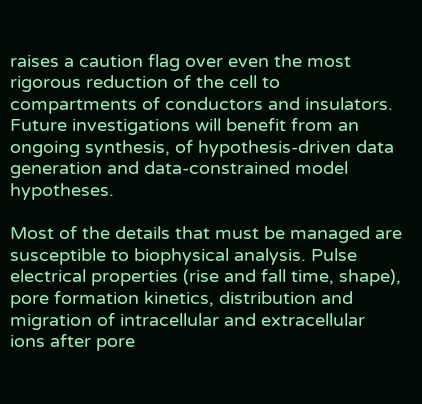raises a caution flag over even the most rigorous reduction of the cell to compartments of conductors and insulators. Future investigations will benefit from an ongoing synthesis, of hypothesis-driven data generation and data-constrained model hypotheses.

Most of the details that must be managed are susceptible to biophysical analysis. Pulse electrical properties (rise and fall time, shape), pore formation kinetics, distribution and migration of intracellular and extracellular ions after pore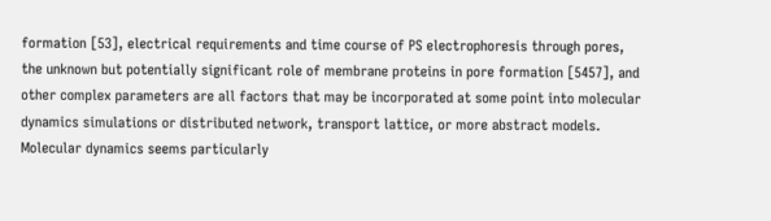formation [53], electrical requirements and time course of PS electrophoresis through pores, the unknown but potentially significant role of membrane proteins in pore formation [5457], and other complex parameters are all factors that may be incorporated at some point into molecular dynamics simulations or distributed network, transport lattice, or more abstract models. Molecular dynamics seems particularly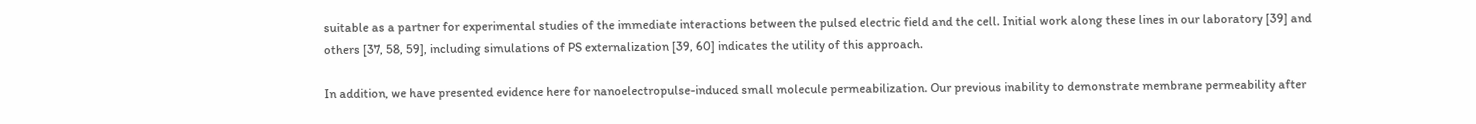suitable as a partner for experimental studies of the immediate interactions between the pulsed electric field and the cell. Initial work along these lines in our laboratory [39] and others [37, 58, 59], including simulations of PS externalization [39, 60] indicates the utility of this approach.

In addition, we have presented evidence here for nanoelectropulse-induced small molecule permeabilization. Our previous inability to demonstrate membrane permeability after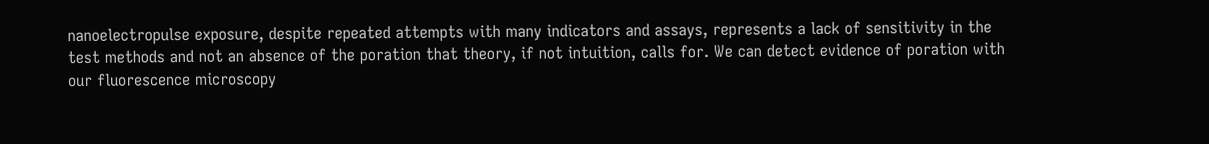nanoelectropulse exposure, despite repeated attempts with many indicators and assays, represents a lack of sensitivity in the test methods and not an absence of the poration that theory, if not intuition, calls for. We can detect evidence of poration with our fluorescence microscopy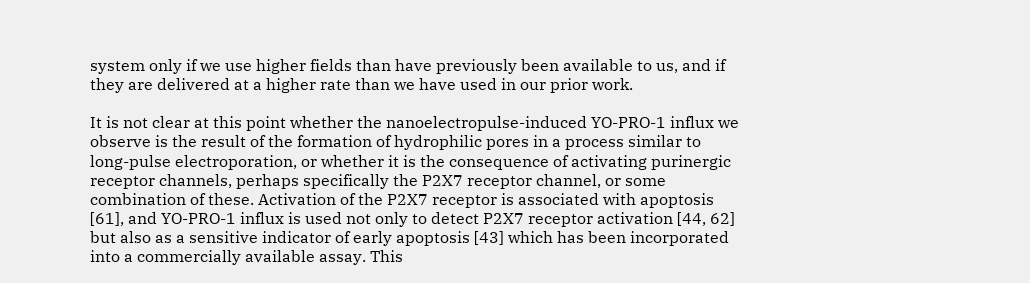system only if we use higher fields than have previously been available to us, and if they are delivered at a higher rate than we have used in our prior work.

It is not clear at this point whether the nanoelectropulse-induced YO-PRO-1 influx we observe is the result of the formation of hydrophilic pores in a process similar to long-pulse electroporation, or whether it is the consequence of activating purinergic receptor channels, perhaps specifically the P2X7 receptor channel, or some combination of these. Activation of the P2X7 receptor is associated with apoptosis [61], and YO-PRO-1 influx is used not only to detect P2X7 receptor activation [44, 62] but also as a sensitive indicator of early apoptosis [43] which has been incorporated into a commercially available assay. This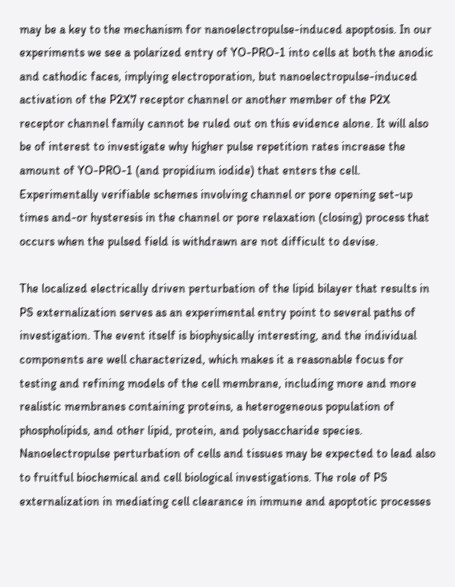may be a key to the mechanism for nanoelectropulse-induced apoptosis. In our experiments we see a polarized entry of YO-PRO-1 into cells at both the anodic and cathodic faces, implying electroporation, but nanoelectropulse-induced activation of the P2X7 receptor channel or another member of the P2X receptor channel family cannot be ruled out on this evidence alone. It will also be of interest to investigate why higher pulse repetition rates increase the amount of YO-PRO-1 (and propidium iodide) that enters the cell. Experimentally verifiable schemes involving channel or pore opening set-up times and-or hysteresis in the channel or pore relaxation (closing) process that occurs when the pulsed field is withdrawn are not difficult to devise.

The localized electrically driven perturbation of the lipid bilayer that results in PS externalization serves as an experimental entry point to several paths of investigation. The event itself is biophysically interesting, and the individual components are well characterized, which makes it a reasonable focus for testing and refining models of the cell membrane, including more and more realistic membranes containing proteins, a heterogeneous population of phospholipids, and other lipid, protein, and polysaccharide species. Nanoelectropulse perturbation of cells and tissues may be expected to lead also to fruitful biochemical and cell biological investigations. The role of PS externalization in mediating cell clearance in immune and apoptotic processes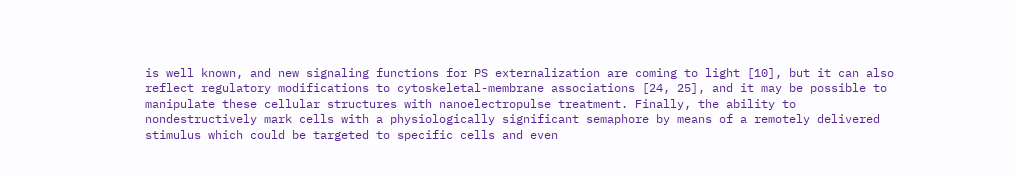is well known, and new signaling functions for PS externalization are coming to light [10], but it can also reflect regulatory modifications to cytoskeletal-membrane associations [24, 25], and it may be possible to manipulate these cellular structures with nanoelectropulse treatment. Finally, the ability to nondestructively mark cells with a physiologically significant semaphore by means of a remotely delivered stimulus which could be targeted to specific cells and even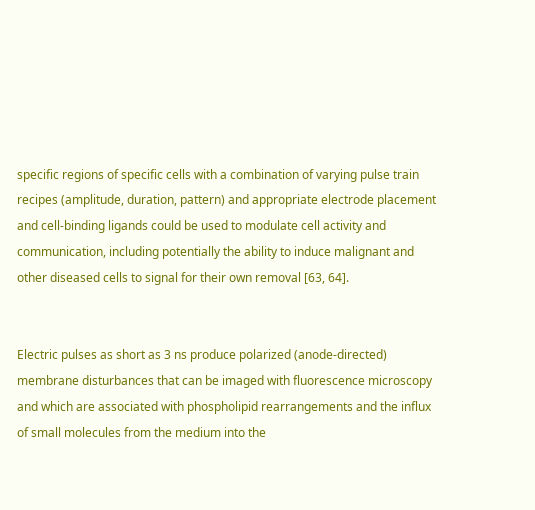specific regions of specific cells with a combination of varying pulse train recipes (amplitude, duration, pattern) and appropriate electrode placement and cell-binding ligands could be used to modulate cell activity and communication, including potentially the ability to induce malignant and other diseased cells to signal for their own removal [63, 64].


Electric pulses as short as 3 ns produce polarized (anode-directed) membrane disturbances that can be imaged with fluorescence microscopy and which are associated with phospholipid rearrangements and the influx of small molecules from the medium into the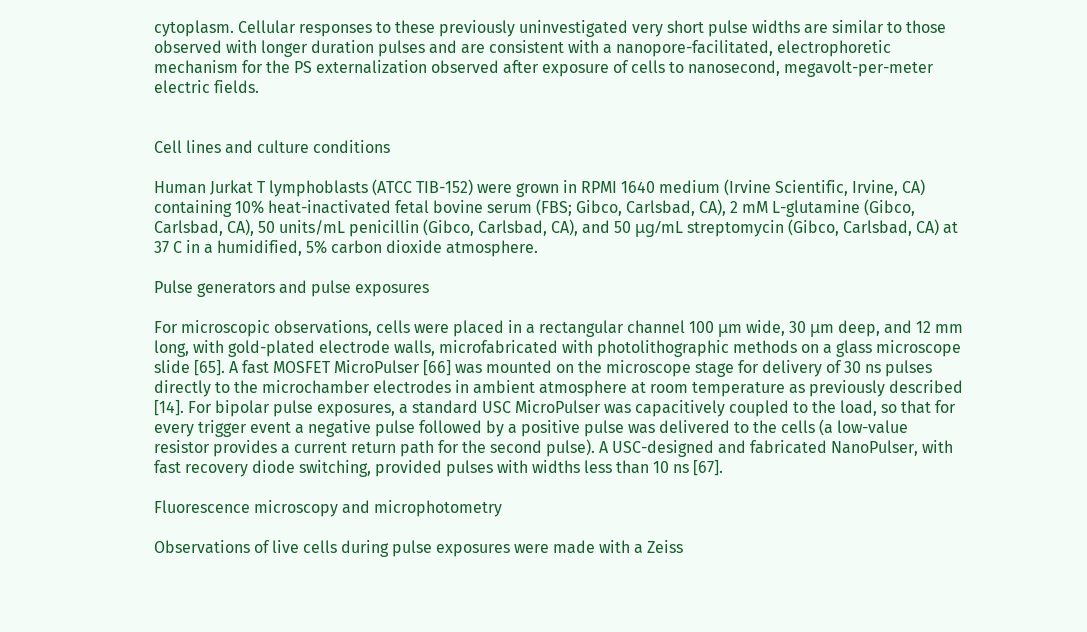cytoplasm. Cellular responses to these previously uninvestigated very short pulse widths are similar to those observed with longer duration pulses and are consistent with a nanopore-facilitated, electrophoretic mechanism for the PS externalization observed after exposure of cells to nanosecond, megavolt-per-meter electric fields.


Cell lines and culture conditions

Human Jurkat T lymphoblasts (ATCC TIB-152) were grown in RPMI 1640 medium (Irvine Scientific, Irvine, CA) containing 10% heat-inactivated fetal bovine serum (FBS; Gibco, Carlsbad, CA), 2 mM L-glutamine (Gibco, Carlsbad, CA), 50 units/mL penicillin (Gibco, Carlsbad, CA), and 50 μg/mL streptomycin (Gibco, Carlsbad, CA) at 37 C in a humidified, 5% carbon dioxide atmosphere.

Pulse generators and pulse exposures

For microscopic observations, cells were placed in a rectangular channel 100 μm wide, 30 μm deep, and 12 mm long, with gold-plated electrode walls, microfabricated with photolithographic methods on a glass microscope slide [65]. A fast MOSFET MicroPulser [66] was mounted on the microscope stage for delivery of 30 ns pulses directly to the microchamber electrodes in ambient atmosphere at room temperature as previously described [14]. For bipolar pulse exposures, a standard USC MicroPulser was capacitively coupled to the load, so that for every trigger event a negative pulse followed by a positive pulse was delivered to the cells (a low-value resistor provides a current return path for the second pulse). A USC-designed and fabricated NanoPulser, with fast recovery diode switching, provided pulses with widths less than 10 ns [67].

Fluorescence microscopy and microphotometry

Observations of live cells during pulse exposures were made with a Zeiss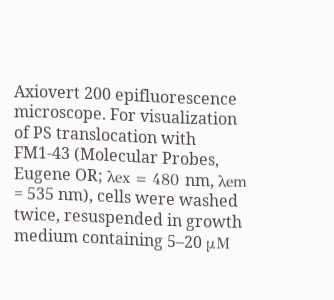Axiovert 200 epifluorescence microscope. For visualization of PS translocation with FM1-43 (Molecular Probes, Eugene OR; λex = 480 nm, λem = 535 nm), cells were washed twice, resuspended in growth medium containing 5–20 μM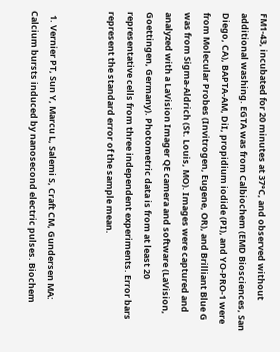FM1-43, incubated for 20 minutes at 37°C, and observed without additional washing. EGTA was from Calbiochem (EMD Biosciences, San Diego, CA), BAPTA-AM, DiI, propidium iodide (PI), and YO-PRO-1 were from Molecular Probes (Invitrogen, Eugene, OR), and Brilliant Blue G was from Sigma-Aldrich (St. Louis, MO). Images were captured and analyzed with a LaVision Imager QE camera and software (LaVision, Goettingen, Germany). Photometric data is from at least 20 representative cells from three independent experiments. Error bars represent the standard error of the sample mean.


  1. Vernier PT, Sun Y, Marcu L, Salemi S, Craft CM, Gundersen MA: Calcium bursts induced by nanosecond electric pulses. Biochem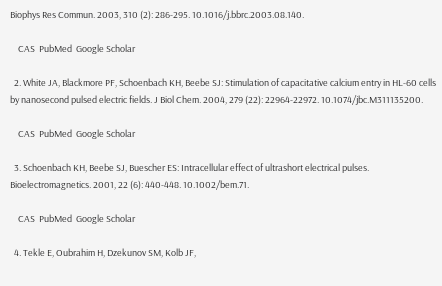Biophys Res Commun. 2003, 310 (2): 286-295. 10.1016/j.bbrc.2003.08.140.

    CAS  PubMed  Google Scholar

  2. White JA, Blackmore PF, Schoenbach KH, Beebe SJ: Stimulation of capacitative calcium entry in HL-60 cells by nanosecond pulsed electric fields. J Biol Chem. 2004, 279 (22): 22964-22972. 10.1074/jbc.M311135200.

    CAS  PubMed  Google Scholar

  3. Schoenbach KH, Beebe SJ, Buescher ES: Intracellular effect of ultrashort electrical pulses. Bioelectromagnetics. 2001, 22 (6): 440-448. 10.1002/bem.71.

    CAS  PubMed  Google Scholar

  4. Tekle E, Oubrahim H, Dzekunov SM, Kolb JF,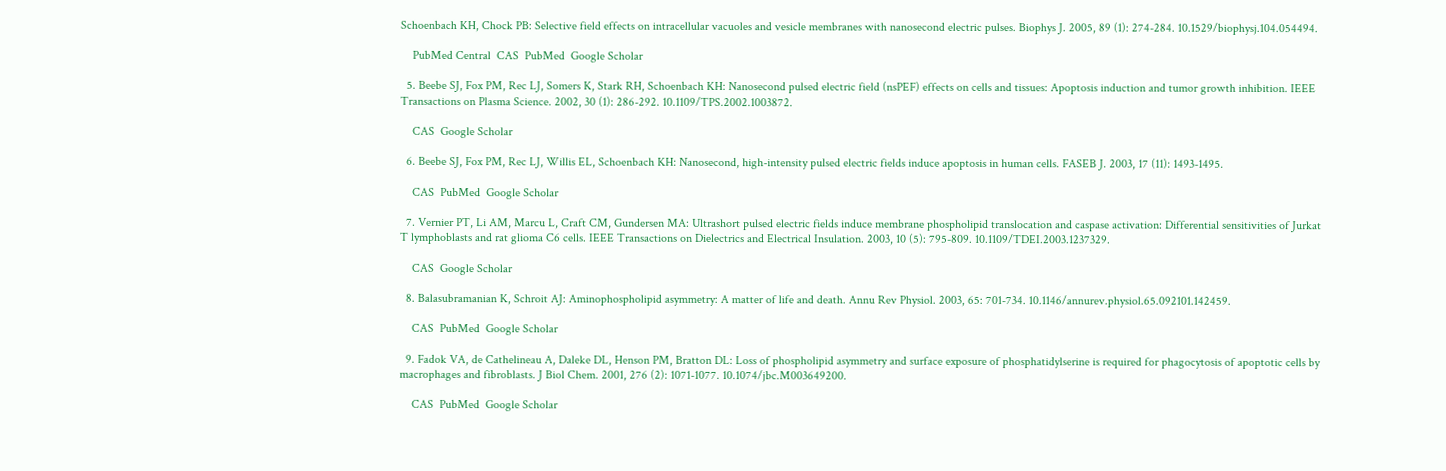Schoenbach KH, Chock PB: Selective field effects on intracellular vacuoles and vesicle membranes with nanosecond electric pulses. Biophys J. 2005, 89 (1): 274-284. 10.1529/biophysj.104.054494.

    PubMed Central  CAS  PubMed  Google Scholar

  5. Beebe SJ, Fox PM, Rec LJ, Somers K, Stark RH, Schoenbach KH: Nanosecond pulsed electric field (nsPEF) effects on cells and tissues: Apoptosis induction and tumor growth inhibition. IEEE Transactions on Plasma Science. 2002, 30 (1): 286-292. 10.1109/TPS.2002.1003872.

    CAS  Google Scholar

  6. Beebe SJ, Fox PM, Rec LJ, Willis EL, Schoenbach KH: Nanosecond, high-intensity pulsed electric fields induce apoptosis in human cells. FASEB J. 2003, 17 (11): 1493-1495.

    CAS  PubMed  Google Scholar

  7. Vernier PT, Li AM, Marcu L, Craft CM, Gundersen MA: Ultrashort pulsed electric fields induce membrane phospholipid translocation and caspase activation: Differential sensitivities of Jurkat T lymphoblasts and rat glioma C6 cells. IEEE Transactions on Dielectrics and Electrical Insulation. 2003, 10 (5): 795-809. 10.1109/TDEI.2003.1237329.

    CAS  Google Scholar

  8. Balasubramanian K, Schroit AJ: Aminophospholipid asymmetry: A matter of life and death. Annu Rev Physiol. 2003, 65: 701-734. 10.1146/annurev.physiol.65.092101.142459.

    CAS  PubMed  Google Scholar

  9. Fadok VA, de Cathelineau A, Daleke DL, Henson PM, Bratton DL: Loss of phospholipid asymmetry and surface exposure of phosphatidylserine is required for phagocytosis of apoptotic cells by macrophages and fibroblasts. J Biol Chem. 2001, 276 (2): 1071-1077. 10.1074/jbc.M003649200.

    CAS  PubMed  Google Scholar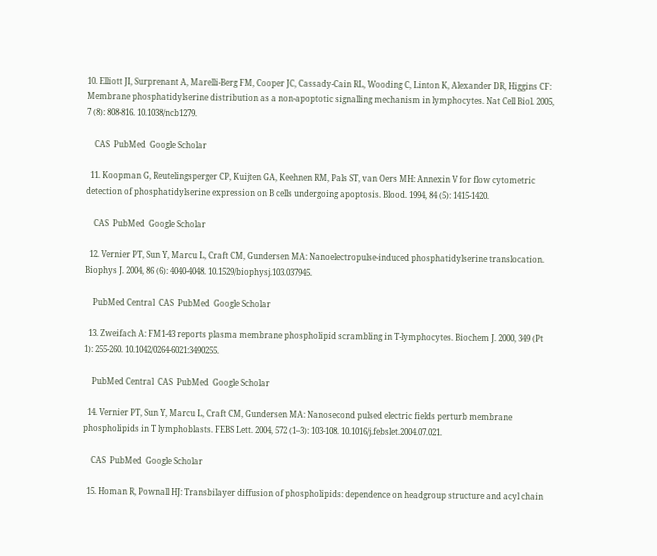10. Elliott JI, Surprenant A, Marelli-Berg FM, Cooper JC, Cassady-Cain RL, Wooding C, Linton K, Alexander DR, Higgins CF: Membrane phosphatidylserine distribution as a non-apoptotic signalling mechanism in lymphocytes. Nat Cell Biol. 2005, 7 (8): 808-816. 10.1038/ncb1279.

    CAS  PubMed  Google Scholar

  11. Koopman G, Reutelingsperger CP, Kuijten GA, Keehnen RM, Pals ST, van Oers MH: Annexin V for flow cytometric detection of phosphatidylserine expression on B cells undergoing apoptosis. Blood. 1994, 84 (5): 1415-1420.

    CAS  PubMed  Google Scholar

  12. Vernier PT, Sun Y, Marcu L, Craft CM, Gundersen MA: Nanoelectropulse-induced phosphatidylserine translocation. Biophys J. 2004, 86 (6): 4040-4048. 10.1529/biophysj.103.037945.

    PubMed Central  CAS  PubMed  Google Scholar

  13. Zweifach A: FM1-43 reports plasma membrane phospholipid scrambling in T-lymphocytes. Biochem J. 2000, 349 (Pt 1): 255-260. 10.1042/0264-6021:3490255.

    PubMed Central  CAS  PubMed  Google Scholar

  14. Vernier PT, Sun Y, Marcu L, Craft CM, Gundersen MA: Nanosecond pulsed electric fields perturb membrane phospholipids in T lymphoblasts. FEBS Lett. 2004, 572 (1–3): 103-108. 10.1016/j.febslet.2004.07.021.

    CAS  PubMed  Google Scholar

  15. Homan R, Pownall HJ: Transbilayer diffusion of phospholipids: dependence on headgroup structure and acyl chain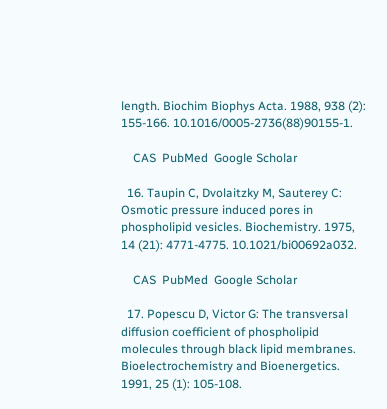length. Biochim Biophys Acta. 1988, 938 (2): 155-166. 10.1016/0005-2736(88)90155-1.

    CAS  PubMed  Google Scholar

  16. Taupin C, Dvolaitzky M, Sauterey C: Osmotic pressure induced pores in phospholipid vesicles. Biochemistry. 1975, 14 (21): 4771-4775. 10.1021/bi00692a032.

    CAS  PubMed  Google Scholar

  17. Popescu D, Victor G: The transversal diffusion coefficient of phospholipid molecules through black lipid membranes. Bioelectrochemistry and Bioenergetics. 1991, 25 (1): 105-108.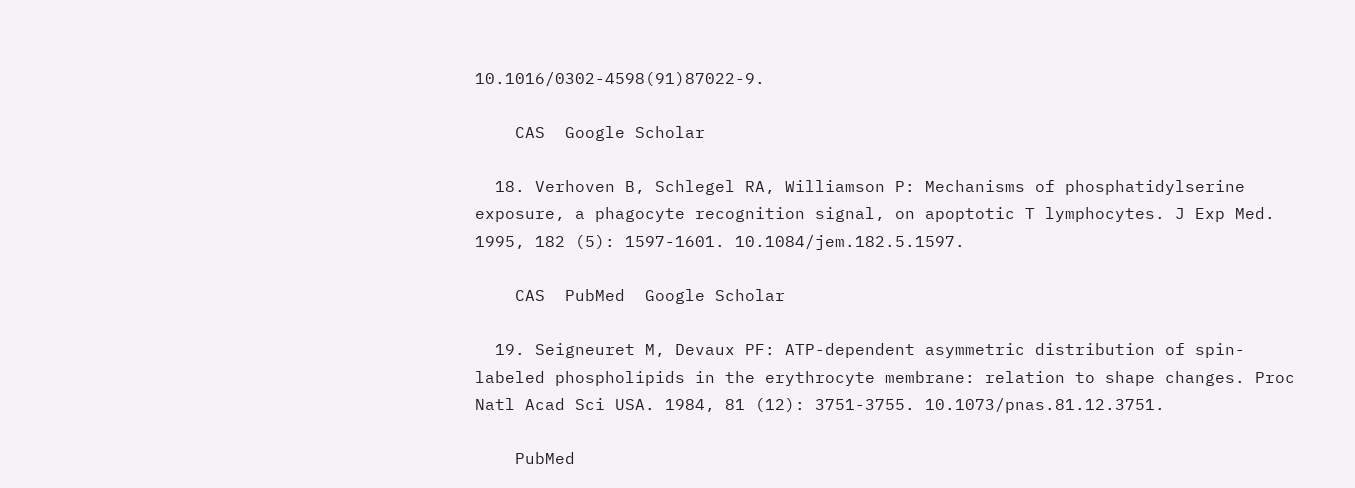10.1016/0302-4598(91)87022-9.

    CAS  Google Scholar

  18. Verhoven B, Schlegel RA, Williamson P: Mechanisms of phosphatidylserine exposure, a phagocyte recognition signal, on apoptotic T lymphocytes. J Exp Med. 1995, 182 (5): 1597-1601. 10.1084/jem.182.5.1597.

    CAS  PubMed  Google Scholar

  19. Seigneuret M, Devaux PF: ATP-dependent asymmetric distribution of spin-labeled phospholipids in the erythrocyte membrane: relation to shape changes. Proc Natl Acad Sci USA. 1984, 81 (12): 3751-3755. 10.1073/pnas.81.12.3751.

    PubMed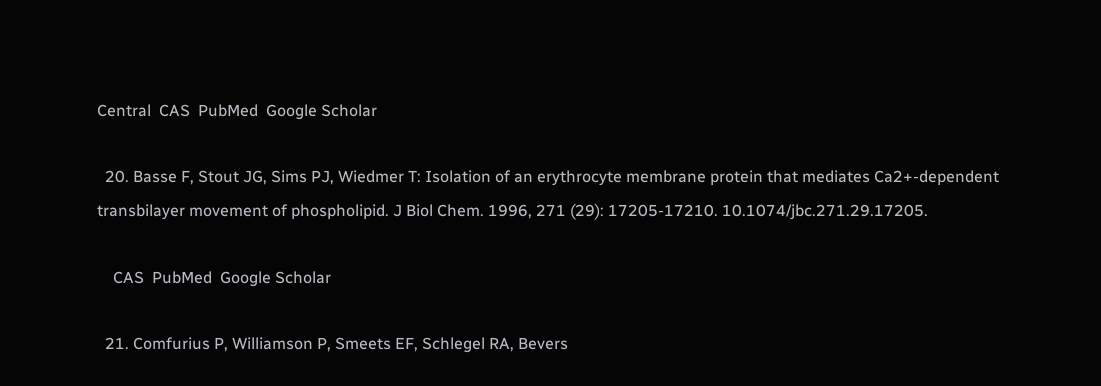Central  CAS  PubMed  Google Scholar

  20. Basse F, Stout JG, Sims PJ, Wiedmer T: Isolation of an erythrocyte membrane protein that mediates Ca2+-dependent transbilayer movement of phospholipid. J Biol Chem. 1996, 271 (29): 17205-17210. 10.1074/jbc.271.29.17205.

    CAS  PubMed  Google Scholar

  21. Comfurius P, Williamson P, Smeets EF, Schlegel RA, Bevers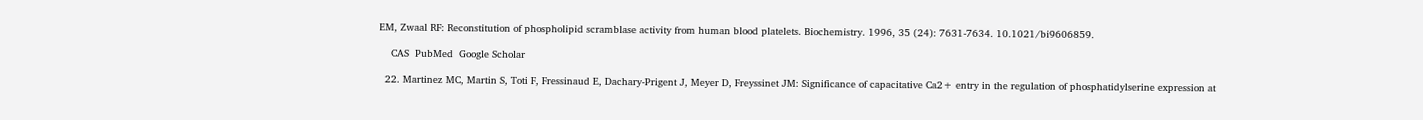EM, Zwaal RF: Reconstitution of phospholipid scramblase activity from human blood platelets. Biochemistry. 1996, 35 (24): 7631-7634. 10.1021/bi9606859.

    CAS  PubMed  Google Scholar

  22. Martinez MC, Martin S, Toti F, Fressinaud E, Dachary-Prigent J, Meyer D, Freyssinet JM: Significance of capacitative Ca2+ entry in the regulation of phosphatidylserine expression at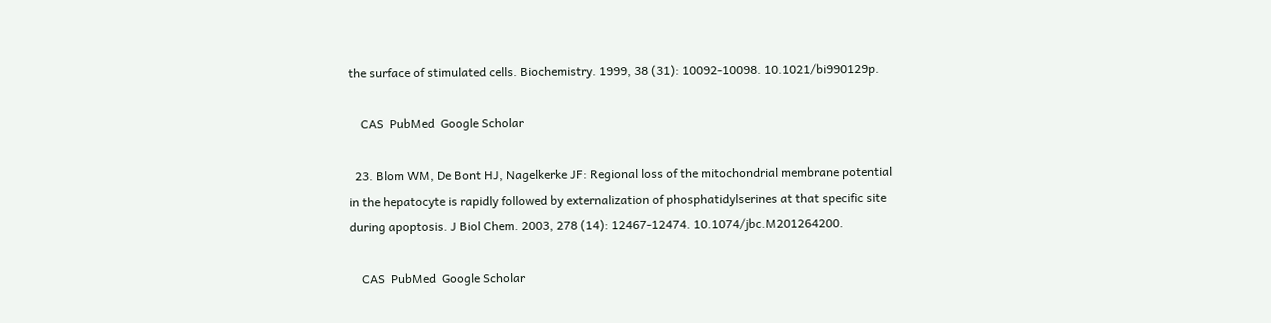the surface of stimulated cells. Biochemistry. 1999, 38 (31): 10092-10098. 10.1021/bi990129p.

    CAS  PubMed  Google Scholar

  23. Blom WM, De Bont HJ, Nagelkerke JF: Regional loss of the mitochondrial membrane potential in the hepatocyte is rapidly followed by externalization of phosphatidylserines at that specific site during apoptosis. J Biol Chem. 2003, 278 (14): 12467-12474. 10.1074/jbc.M201264200.

    CAS  PubMed  Google Scholar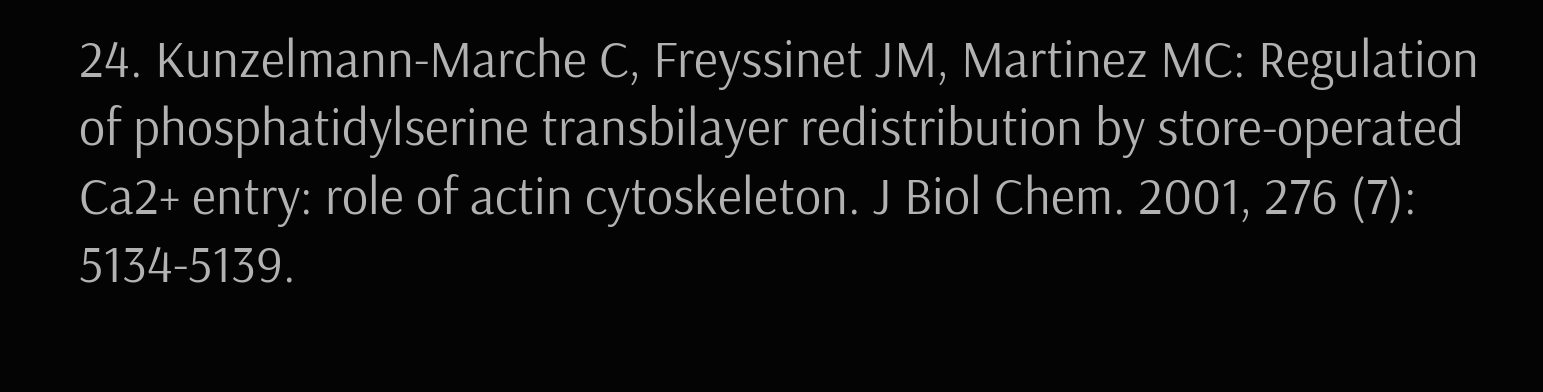24. Kunzelmann-Marche C, Freyssinet JM, Martinez MC: Regulation of phosphatidylserine transbilayer redistribution by store-operated Ca2+ entry: role of actin cytoskeleton. J Biol Chem. 2001, 276 (7): 5134-5139.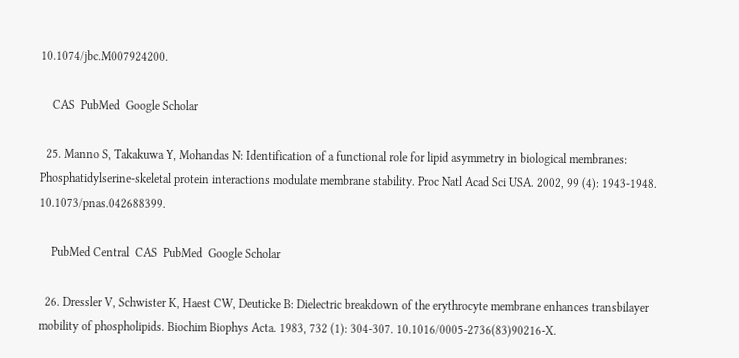10.1074/jbc.M007924200.

    CAS  PubMed  Google Scholar

  25. Manno S, Takakuwa Y, Mohandas N: Identification of a functional role for lipid asymmetry in biological membranes: Phosphatidylserine-skeletal protein interactions modulate membrane stability. Proc Natl Acad Sci USA. 2002, 99 (4): 1943-1948. 10.1073/pnas.042688399.

    PubMed Central  CAS  PubMed  Google Scholar

  26. Dressler V, Schwister K, Haest CW, Deuticke B: Dielectric breakdown of the erythrocyte membrane enhances transbilayer mobility of phospholipids. Biochim Biophys Acta. 1983, 732 (1): 304-307. 10.1016/0005-2736(83)90216-X.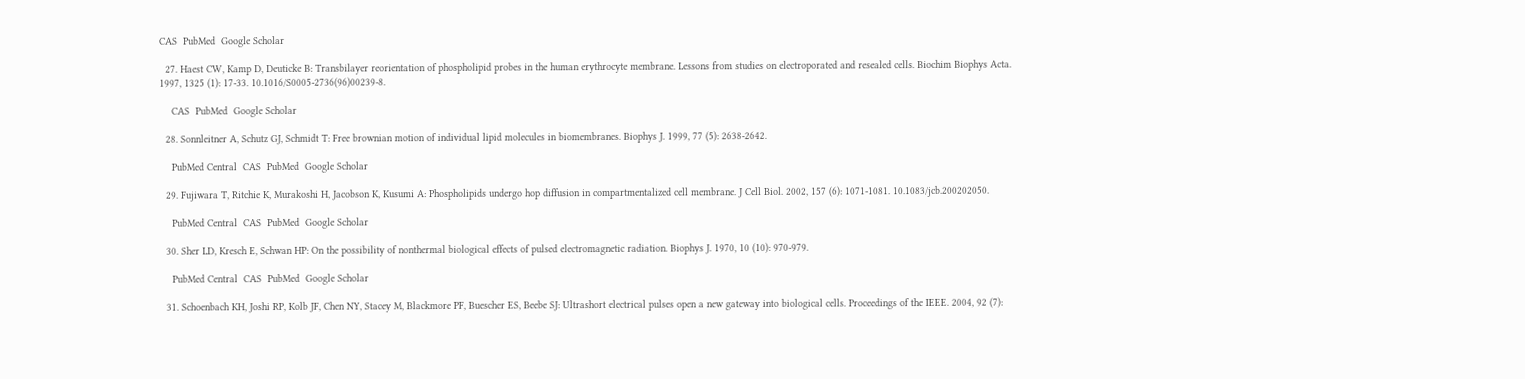CAS  PubMed  Google Scholar

  27. Haest CW, Kamp D, Deuticke B: Transbilayer reorientation of phospholipid probes in the human erythrocyte membrane. Lessons from studies on electroporated and resealed cells. Biochim Biophys Acta. 1997, 1325 (1): 17-33. 10.1016/S0005-2736(96)00239-8.

    CAS  PubMed  Google Scholar

  28. Sonnleitner A, Schutz GJ, Schmidt T: Free brownian motion of individual lipid molecules in biomembranes. Biophys J. 1999, 77 (5): 2638-2642.

    PubMed Central  CAS  PubMed  Google Scholar

  29. Fujiwara T, Ritchie K, Murakoshi H, Jacobson K, Kusumi A: Phospholipids undergo hop diffusion in compartmentalized cell membrane. J Cell Biol. 2002, 157 (6): 1071-1081. 10.1083/jcb.200202050.

    PubMed Central  CAS  PubMed  Google Scholar

  30. Sher LD, Kresch E, Schwan HP: On the possibility of nonthermal biological effects of pulsed electromagnetic radiation. Biophys J. 1970, 10 (10): 970-979.

    PubMed Central  CAS  PubMed  Google Scholar

  31. Schoenbach KH, Joshi RP, Kolb JF, Chen NY, Stacey M, Blackmore PF, Buescher ES, Beebe SJ: Ultrashort electrical pulses open a new gateway into biological cells. Proceedings of the IEEE. 2004, 92 (7):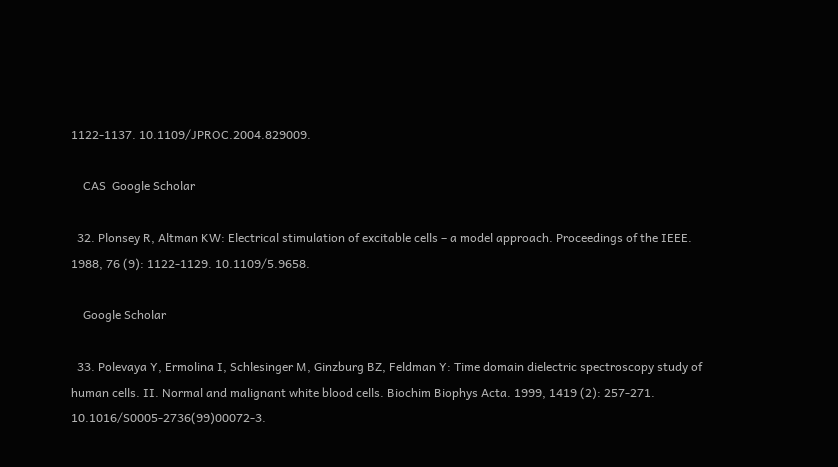1122-1137. 10.1109/JPROC.2004.829009.

    CAS  Google Scholar

  32. Plonsey R, Altman KW: Electrical stimulation of excitable cells – a model approach. Proceedings of the IEEE. 1988, 76 (9): 1122-1129. 10.1109/5.9658.

    Google Scholar

  33. Polevaya Y, Ermolina I, Schlesinger M, Ginzburg BZ, Feldman Y: Time domain dielectric spectroscopy study of human cells. II. Normal and malignant white blood cells. Biochim Biophys Acta. 1999, 1419 (2): 257-271. 10.1016/S0005-2736(99)00072-3.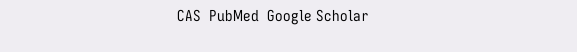CAS  PubMed  Google Scholar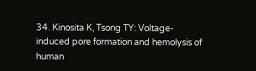34. Kinosita K, Tsong TY: Voltage-induced pore formation and hemolysis of human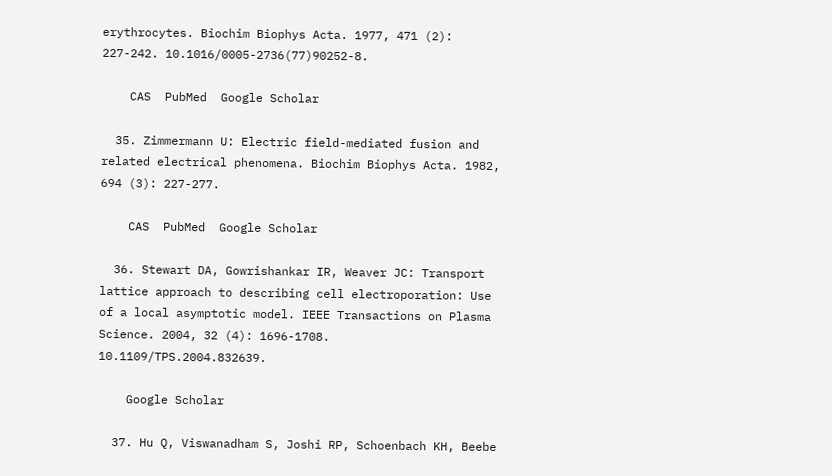erythrocytes. Biochim Biophys Acta. 1977, 471 (2): 227-242. 10.1016/0005-2736(77)90252-8.

    CAS  PubMed  Google Scholar

  35. Zimmermann U: Electric field-mediated fusion and related electrical phenomena. Biochim Biophys Acta. 1982, 694 (3): 227-277.

    CAS  PubMed  Google Scholar

  36. Stewart DA, Gowrishankar IR, Weaver JC: Transport lattice approach to describing cell electroporation: Use of a local asymptotic model. IEEE Transactions on Plasma Science. 2004, 32 (4): 1696-1708. 10.1109/TPS.2004.832639.

    Google Scholar

  37. Hu Q, Viswanadham S, Joshi RP, Schoenbach KH, Beebe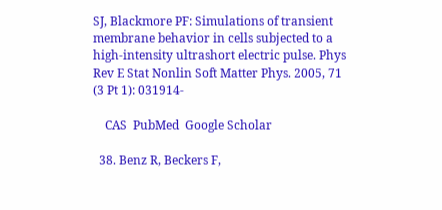SJ, Blackmore PF: Simulations of transient membrane behavior in cells subjected to a high-intensity ultrashort electric pulse. Phys Rev E Stat Nonlin Soft Matter Phys. 2005, 71 (3 Pt 1): 031914-

    CAS  PubMed  Google Scholar

  38. Benz R, Beckers F,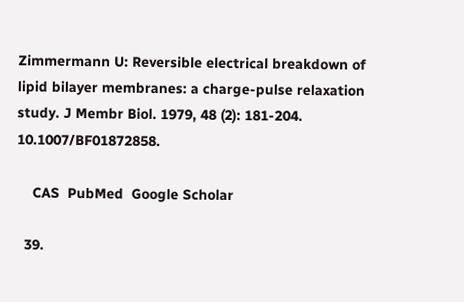Zimmermann U: Reversible electrical breakdown of lipid bilayer membranes: a charge-pulse relaxation study. J Membr Biol. 1979, 48 (2): 181-204. 10.1007/BF01872858.

    CAS  PubMed  Google Scholar

  39.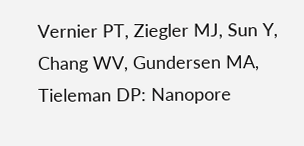Vernier PT, Ziegler MJ, Sun Y, Chang WV, Gundersen MA, Tieleman DP: Nanopore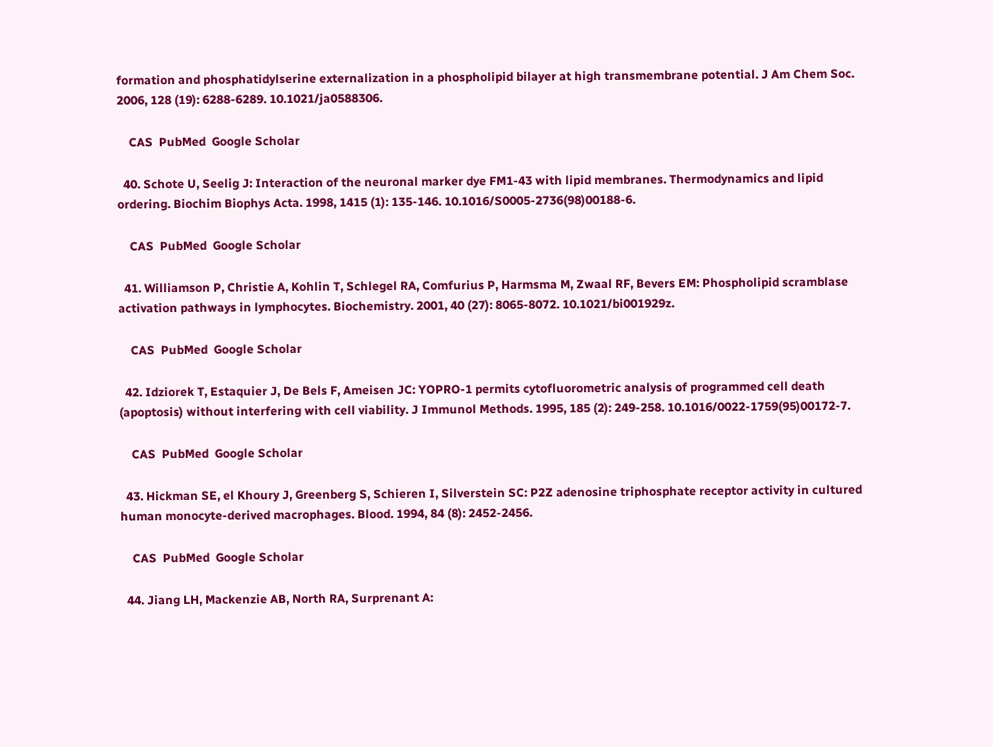formation and phosphatidylserine externalization in a phospholipid bilayer at high transmembrane potential. J Am Chem Soc. 2006, 128 (19): 6288-6289. 10.1021/ja0588306.

    CAS  PubMed  Google Scholar

  40. Schote U, Seelig J: Interaction of the neuronal marker dye FM1-43 with lipid membranes. Thermodynamics and lipid ordering. Biochim Biophys Acta. 1998, 1415 (1): 135-146. 10.1016/S0005-2736(98)00188-6.

    CAS  PubMed  Google Scholar

  41. Williamson P, Christie A, Kohlin T, Schlegel RA, Comfurius P, Harmsma M, Zwaal RF, Bevers EM: Phospholipid scramblase activation pathways in lymphocytes. Biochemistry. 2001, 40 (27): 8065-8072. 10.1021/bi001929z.

    CAS  PubMed  Google Scholar

  42. Idziorek T, Estaquier J, De Bels F, Ameisen JC: YOPRO-1 permits cytofluorometric analysis of programmed cell death (apoptosis) without interfering with cell viability. J Immunol Methods. 1995, 185 (2): 249-258. 10.1016/0022-1759(95)00172-7.

    CAS  PubMed  Google Scholar

  43. Hickman SE, el Khoury J, Greenberg S, Schieren I, Silverstein SC: P2Z adenosine triphosphate receptor activity in cultured human monocyte-derived macrophages. Blood. 1994, 84 (8): 2452-2456.

    CAS  PubMed  Google Scholar

  44. Jiang LH, Mackenzie AB, North RA, Surprenant A: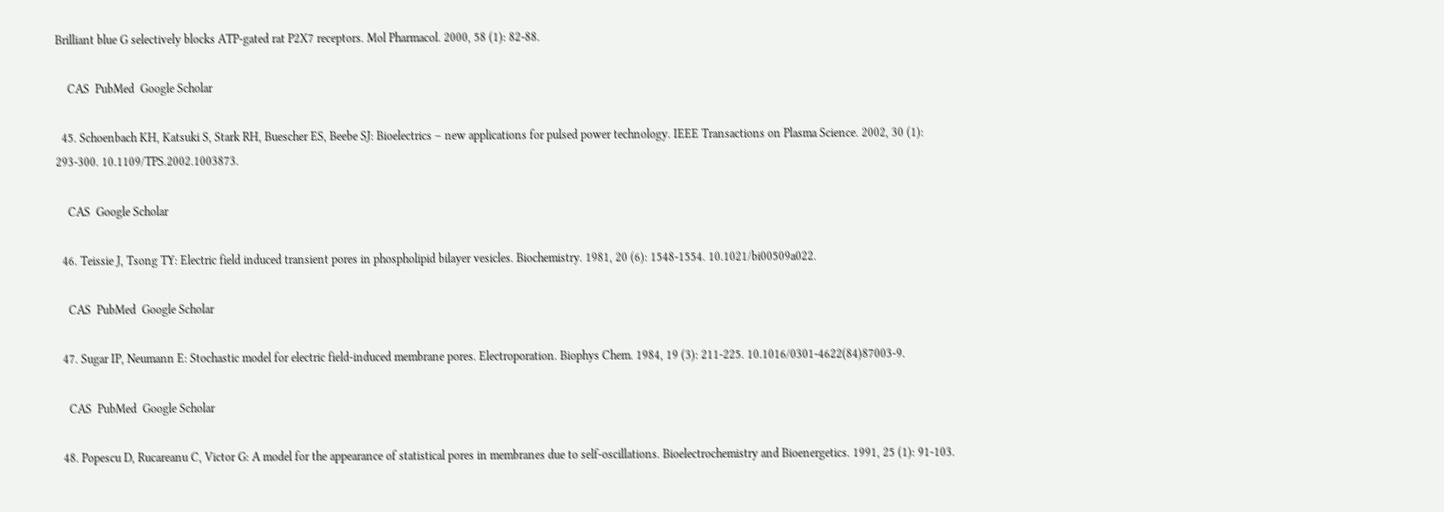Brilliant blue G selectively blocks ATP-gated rat P2X7 receptors. Mol Pharmacol. 2000, 58 (1): 82-88.

    CAS  PubMed  Google Scholar

  45. Schoenbach KH, Katsuki S, Stark RH, Buescher ES, Beebe SJ: Bioelectrics – new applications for pulsed power technology. IEEE Transactions on Plasma Science. 2002, 30 (1): 293-300. 10.1109/TPS.2002.1003873.

    CAS  Google Scholar

  46. Teissie J, Tsong TY: Electric field induced transient pores in phospholipid bilayer vesicles. Biochemistry. 1981, 20 (6): 1548-1554. 10.1021/bi00509a022.

    CAS  PubMed  Google Scholar

  47. Sugar IP, Neumann E: Stochastic model for electric field-induced membrane pores. Electroporation. Biophys Chem. 1984, 19 (3): 211-225. 10.1016/0301-4622(84)87003-9.

    CAS  PubMed  Google Scholar

  48. Popescu D, Rucareanu C, Victor G: A model for the appearance of statistical pores in membranes due to self-oscillations. Bioelectrochemistry and Bioenergetics. 1991, 25 (1): 91-103.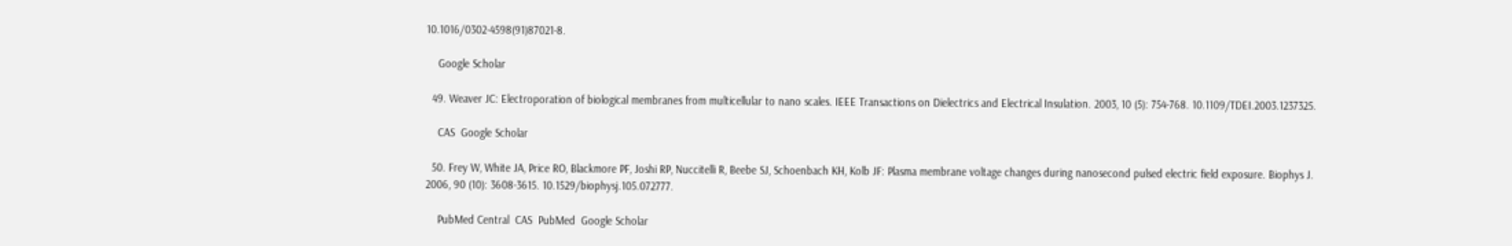10.1016/0302-4598(91)87021-8.

    Google Scholar

  49. Weaver JC: Electroporation of biological membranes from multicellular to nano scales. IEEE Transactions on Dielectrics and Electrical Insulation. 2003, 10 (5): 754-768. 10.1109/TDEI.2003.1237325.

    CAS  Google Scholar

  50. Frey W, White JA, Price RO, Blackmore PF, Joshi RP, Nuccitelli R, Beebe SJ, Schoenbach KH, Kolb JF: Plasma membrane voltage changes during nanosecond pulsed electric field exposure. Biophys J. 2006, 90 (10): 3608-3615. 10.1529/biophysj.105.072777.

    PubMed Central  CAS  PubMed  Google Scholar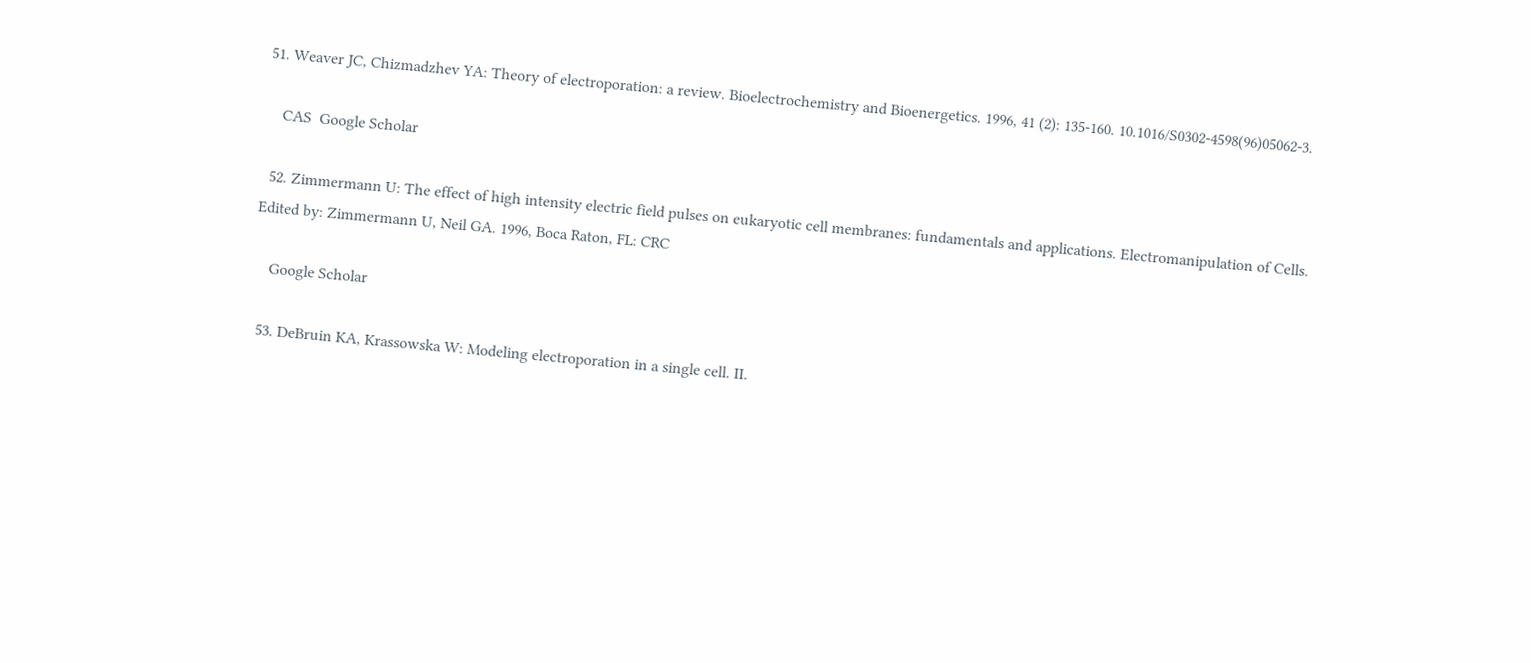51. Weaver JC, Chizmadzhev YA: Theory of electroporation: a review. Bioelectrochemistry and Bioenergetics. 1996, 41 (2): 135-160. 10.1016/S0302-4598(96)05062-3.

    CAS  Google Scholar

  52. Zimmermann U: The effect of high intensity electric field pulses on eukaryotic cell membranes: fundamentals and applications. Electromanipulation of Cells. Edited by: Zimmermann U, Neil GA. 1996, Boca Raton, FL: CRC

    Google Scholar

  53. DeBruin KA, Krassowska W: Modeling electroporation in a single cell. II.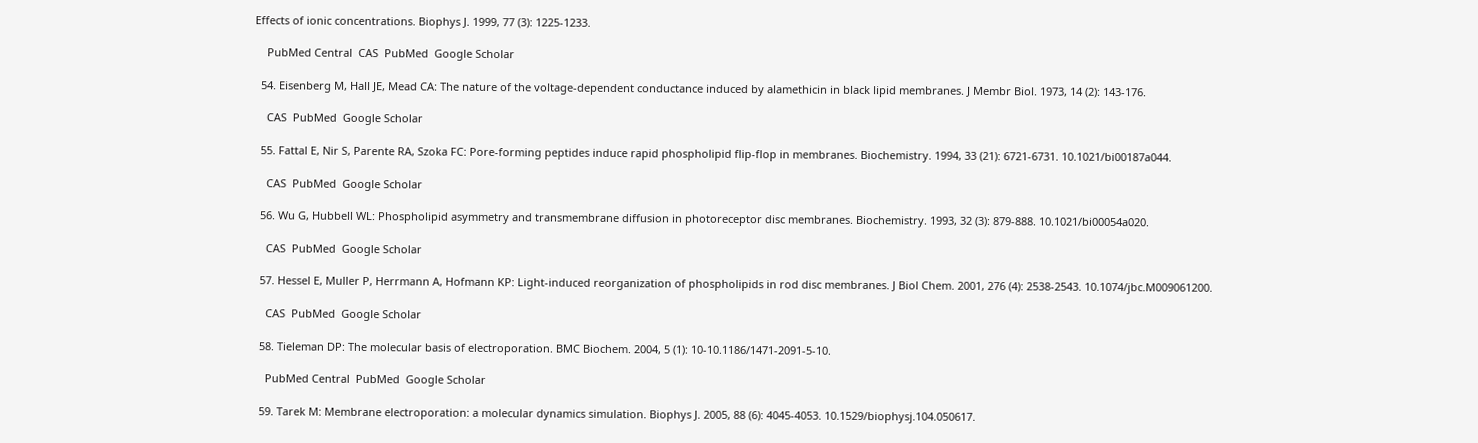Effects of ionic concentrations. Biophys J. 1999, 77 (3): 1225-1233.

    PubMed Central  CAS  PubMed  Google Scholar

  54. Eisenberg M, Hall JE, Mead CA: The nature of the voltage-dependent conductance induced by alamethicin in black lipid membranes. J Membr Biol. 1973, 14 (2): 143-176.

    CAS  PubMed  Google Scholar

  55. Fattal E, Nir S, Parente RA, Szoka FC: Pore-forming peptides induce rapid phospholipid flip-flop in membranes. Biochemistry. 1994, 33 (21): 6721-6731. 10.1021/bi00187a044.

    CAS  PubMed  Google Scholar

  56. Wu G, Hubbell WL: Phospholipid asymmetry and transmembrane diffusion in photoreceptor disc membranes. Biochemistry. 1993, 32 (3): 879-888. 10.1021/bi00054a020.

    CAS  PubMed  Google Scholar

  57. Hessel E, Muller P, Herrmann A, Hofmann KP: Light-induced reorganization of phospholipids in rod disc membranes. J Biol Chem. 2001, 276 (4): 2538-2543. 10.1074/jbc.M009061200.

    CAS  PubMed  Google Scholar

  58. Tieleman DP: The molecular basis of electroporation. BMC Biochem. 2004, 5 (1): 10-10.1186/1471-2091-5-10.

    PubMed Central  PubMed  Google Scholar

  59. Tarek M: Membrane electroporation: a molecular dynamics simulation. Biophys J. 2005, 88 (6): 4045-4053. 10.1529/biophysj.104.050617.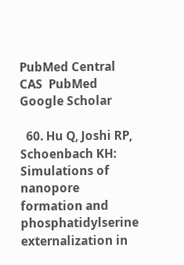PubMed Central  CAS  PubMed  Google Scholar

  60. Hu Q, Joshi RP, Schoenbach KH: Simulations of nanopore formation and phosphatidylserine externalization in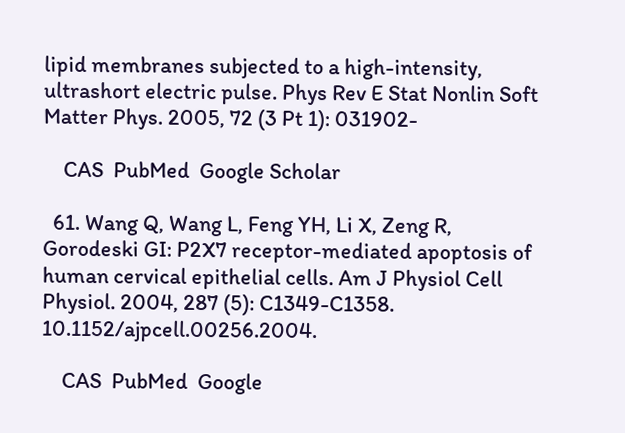lipid membranes subjected to a high-intensity, ultrashort electric pulse. Phys Rev E Stat Nonlin Soft Matter Phys. 2005, 72 (3 Pt 1): 031902-

    CAS  PubMed  Google Scholar

  61. Wang Q, Wang L, Feng YH, Li X, Zeng R, Gorodeski GI: P2X7 receptor-mediated apoptosis of human cervical epithelial cells. Am J Physiol Cell Physiol. 2004, 287 (5): C1349-C1358. 10.1152/ajpcell.00256.2004.

    CAS  PubMed  Google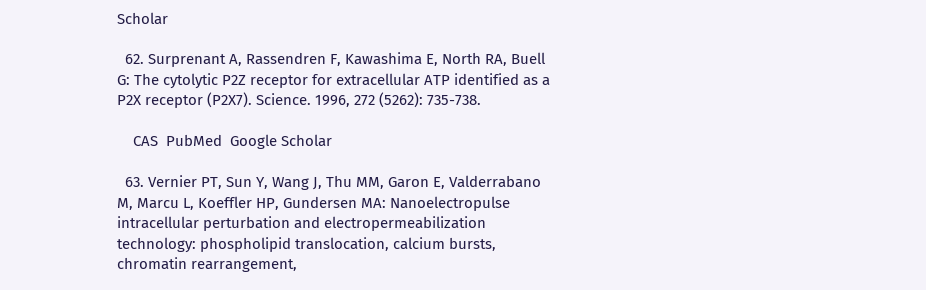Scholar

  62. Surprenant A, Rassendren F, Kawashima E, North RA, Buell G: The cytolytic P2Z receptor for extracellular ATP identified as a P2X receptor (P2X7). Science. 1996, 272 (5262): 735-738.

    CAS  PubMed  Google Scholar

  63. Vernier PT, Sun Y, Wang J, Thu MM, Garon E, Valderrabano M, Marcu L, Koeffler HP, Gundersen MA: Nanoelectropulse intracellular perturbation and electropermeabilization technology: phospholipid translocation, calcium bursts, chromatin rearrangement,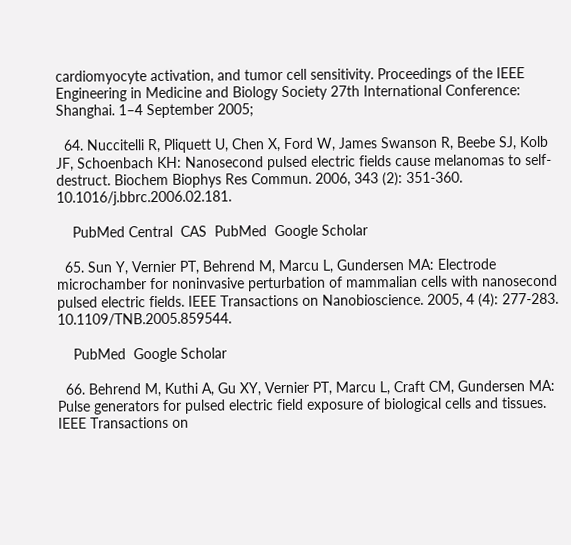cardiomyocyte activation, and tumor cell sensitivity. Proceedings of the IEEE Engineering in Medicine and Biology Society 27th International Conference: Shanghai. 1–4 September 2005;

  64. Nuccitelli R, Pliquett U, Chen X, Ford W, James Swanson R, Beebe SJ, Kolb JF, Schoenbach KH: Nanosecond pulsed electric fields cause melanomas to self-destruct. Biochem Biophys Res Commun. 2006, 343 (2): 351-360. 10.1016/j.bbrc.2006.02.181.

    PubMed Central  CAS  PubMed  Google Scholar

  65. Sun Y, Vernier PT, Behrend M, Marcu L, Gundersen MA: Electrode microchamber for noninvasive perturbation of mammalian cells with nanosecond pulsed electric fields. IEEE Transactions on Nanobioscience. 2005, 4 (4): 277-283. 10.1109/TNB.2005.859544.

    PubMed  Google Scholar

  66. Behrend M, Kuthi A, Gu XY, Vernier PT, Marcu L, Craft CM, Gundersen MA: Pulse generators for pulsed electric field exposure of biological cells and tissues. IEEE Transactions on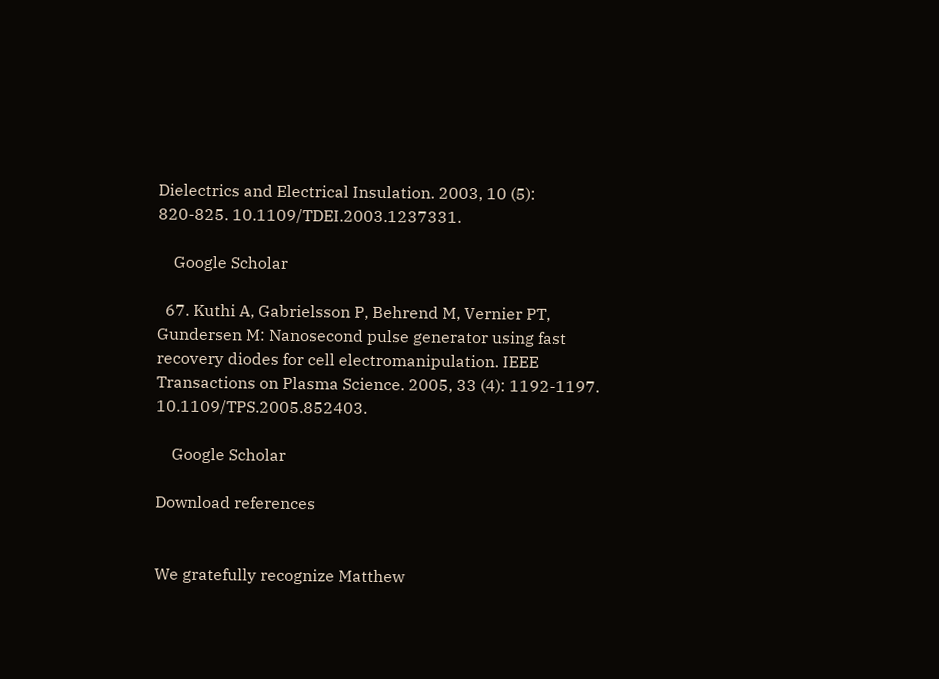Dielectrics and Electrical Insulation. 2003, 10 (5): 820-825. 10.1109/TDEI.2003.1237331.

    Google Scholar

  67. Kuthi A, Gabrielsson P, Behrend M, Vernier PT, Gundersen M: Nanosecond pulse generator using fast recovery diodes for cell electromanipulation. IEEE Transactions on Plasma Science. 2005, 33 (4): 1192-1197. 10.1109/TPS.2005.852403.

    Google Scholar

Download references


We gratefully recognize Matthew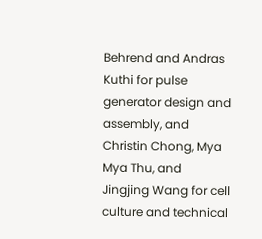Behrend and Andras Kuthi for pulse generator design and assembly, and Christin Chong, Mya Mya Thu, and Jingjing Wang for cell culture and technical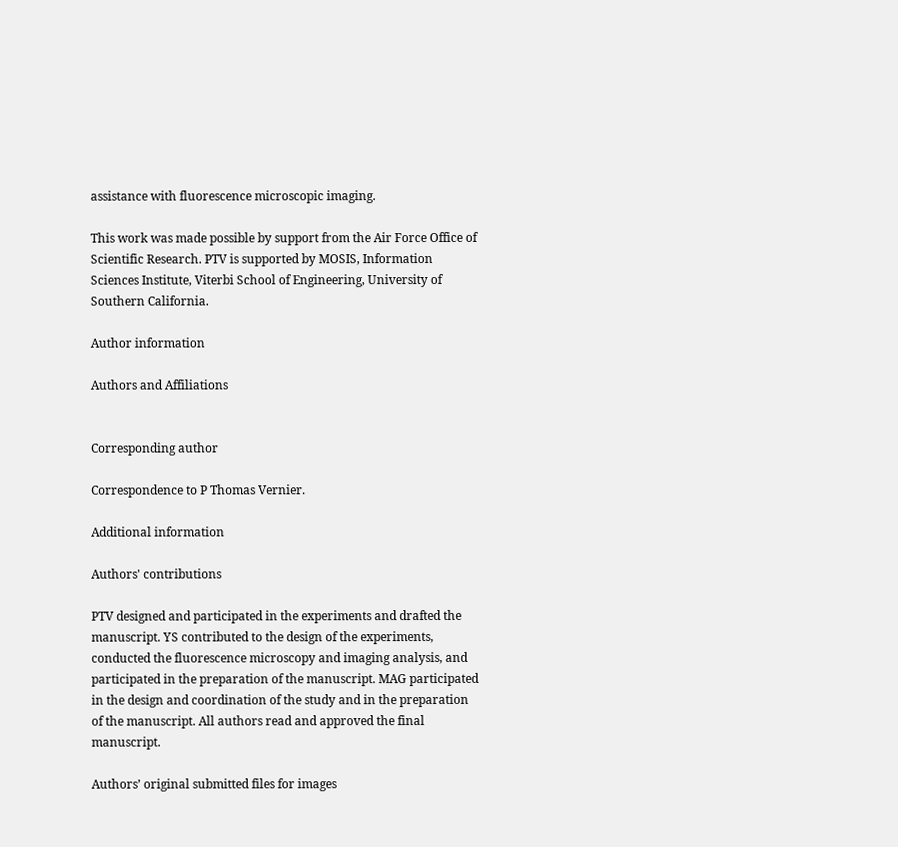assistance with fluorescence microscopic imaging.

This work was made possible by support from the Air Force Office of Scientific Research. PTV is supported by MOSIS, Information Sciences Institute, Viterbi School of Engineering, University of Southern California.

Author information

Authors and Affiliations


Corresponding author

Correspondence to P Thomas Vernier.

Additional information

Authors' contributions

PTV designed and participated in the experiments and drafted the manuscript. YS contributed to the design of the experiments, conducted the fluorescence microscopy and imaging analysis, and participated in the preparation of the manuscript. MAG participated in the design and coordination of the study and in the preparation of the manuscript. All authors read and approved the final manuscript.

Authors’ original submitted files for images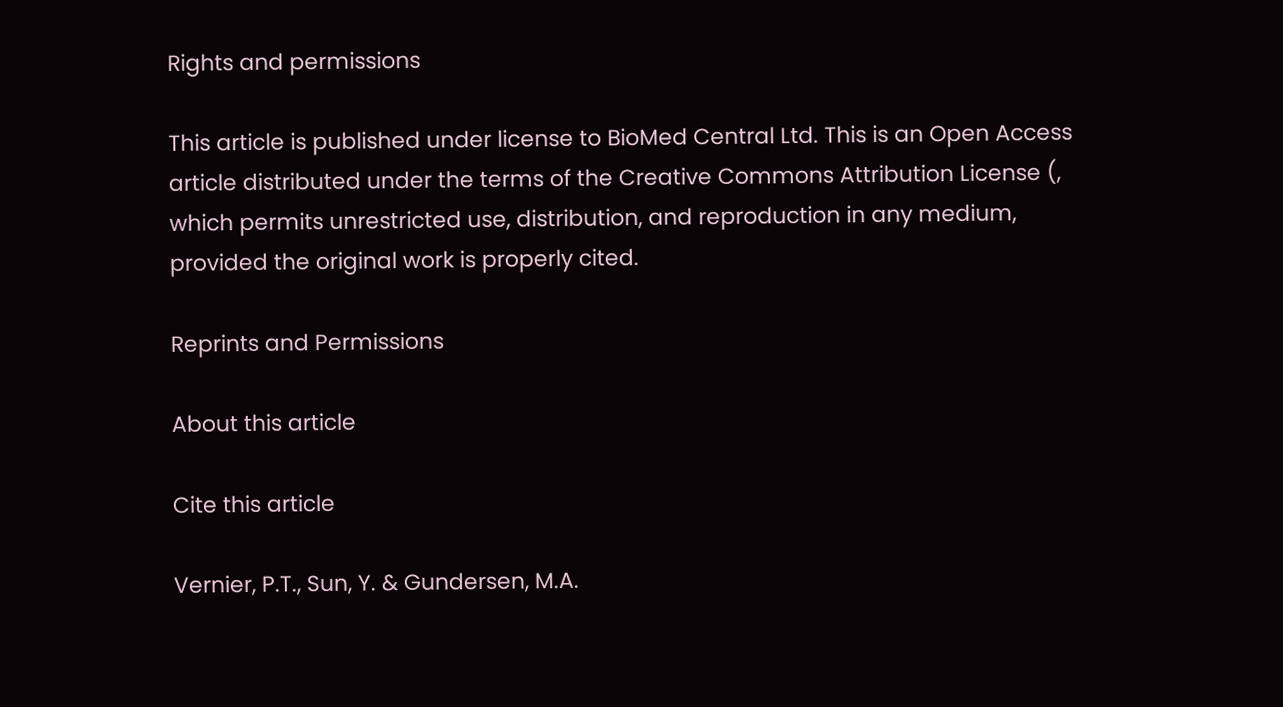Rights and permissions

This article is published under license to BioMed Central Ltd. This is an Open Access article distributed under the terms of the Creative Commons Attribution License (, which permits unrestricted use, distribution, and reproduction in any medium, provided the original work is properly cited.

Reprints and Permissions

About this article

Cite this article

Vernier, P.T., Sun, Y. & Gundersen, M.A.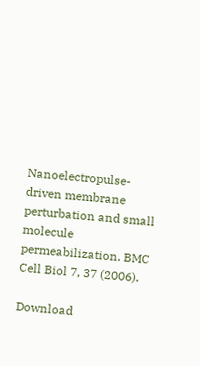Nanoelectropulse-driven membrane perturbation and small molecule permeabilization. BMC Cell Biol 7, 37 (2006).

Download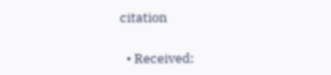citation

  • Received: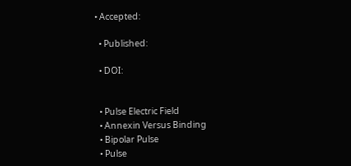• Accepted:

  • Published:

  • DOI:


  • Pulse Electric Field
  • Annexin Versus Binding
  • Bipolar Pulse
  • Pulse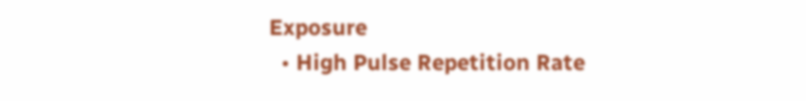Exposure
  • High Pulse Repetition Rate